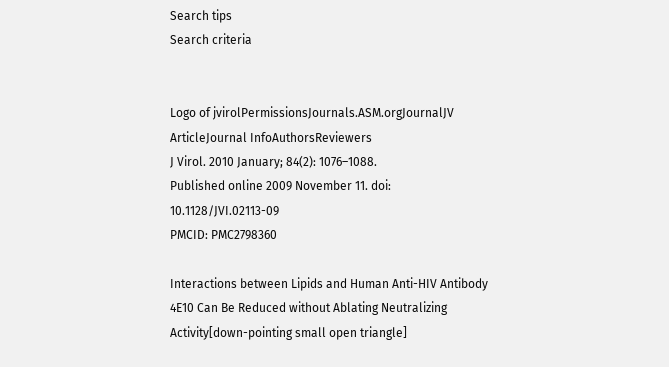Search tips
Search criteria


Logo of jvirolPermissionsJournals.ASM.orgJournalJV ArticleJournal InfoAuthorsReviewers
J Virol. 2010 January; 84(2): 1076–1088.
Published online 2009 November 11. doi:  10.1128/JVI.02113-09
PMCID: PMC2798360

Interactions between Lipids and Human Anti-HIV Antibody 4E10 Can Be Reduced without Ablating Neutralizing Activity[down-pointing small open triangle]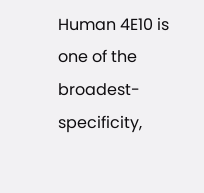Human 4E10 is one of the broadest-specificity,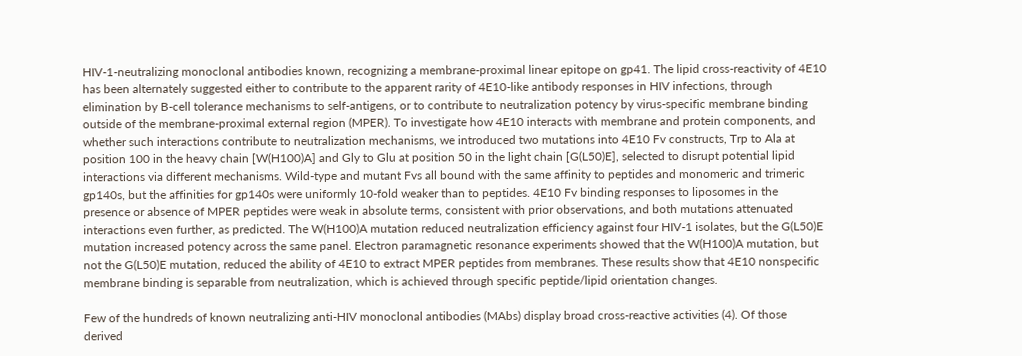HIV-1-neutralizing monoclonal antibodies known, recognizing a membrane-proximal linear epitope on gp41. The lipid cross-reactivity of 4E10 has been alternately suggested either to contribute to the apparent rarity of 4E10-like antibody responses in HIV infections, through elimination by B-cell tolerance mechanisms to self-antigens, or to contribute to neutralization potency by virus-specific membrane binding outside of the membrane-proximal external region (MPER). To investigate how 4E10 interacts with membrane and protein components, and whether such interactions contribute to neutralization mechanisms, we introduced two mutations into 4E10 Fv constructs, Trp to Ala at position 100 in the heavy chain [W(H100)A] and Gly to Glu at position 50 in the light chain [G(L50)E], selected to disrupt potential lipid interactions via different mechanisms. Wild-type and mutant Fvs all bound with the same affinity to peptides and monomeric and trimeric gp140s, but the affinities for gp140s were uniformly 10-fold weaker than to peptides. 4E10 Fv binding responses to liposomes in the presence or absence of MPER peptides were weak in absolute terms, consistent with prior observations, and both mutations attenuated interactions even further, as predicted. The W(H100)A mutation reduced neutralization efficiency against four HIV-1 isolates, but the G(L50)E mutation increased potency across the same panel. Electron paramagnetic resonance experiments showed that the W(H100)A mutation, but not the G(L50)E mutation, reduced the ability of 4E10 to extract MPER peptides from membranes. These results show that 4E10 nonspecific membrane binding is separable from neutralization, which is achieved through specific peptide/lipid orientation changes.

Few of the hundreds of known neutralizing anti-HIV monoclonal antibodies (MAbs) display broad cross-reactive activities (4). Of those derived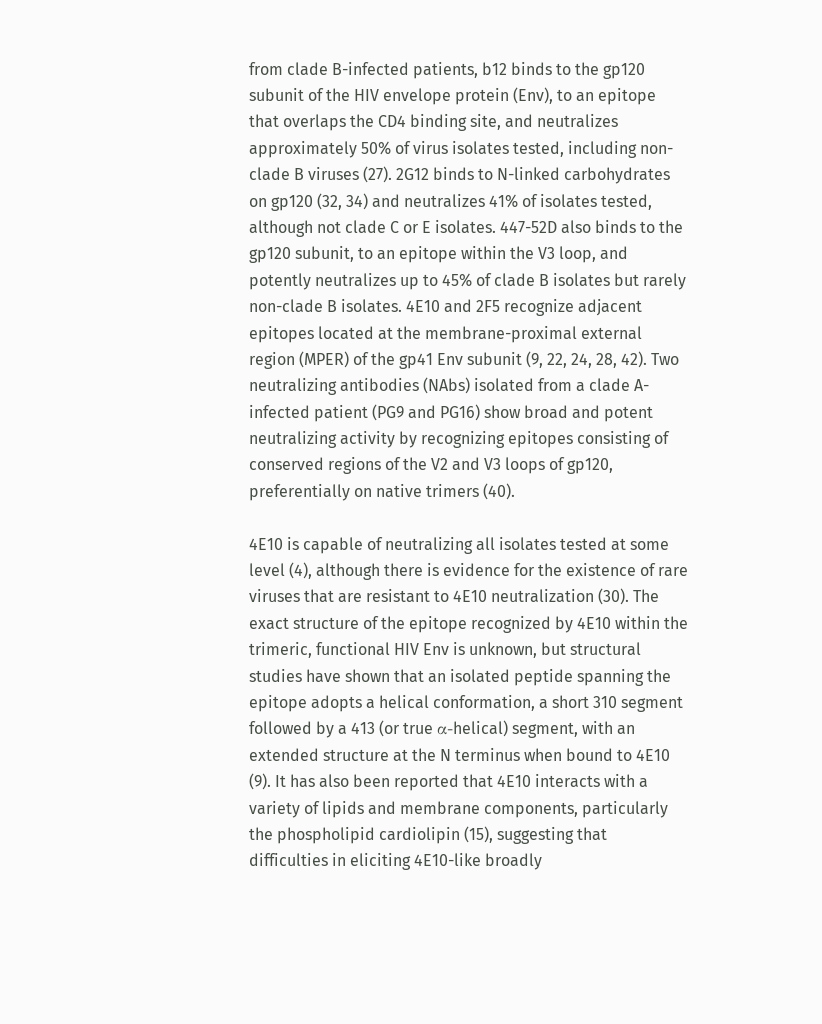from clade B-infected patients, b12 binds to the gp120 subunit of the HIV envelope protein (Env), to an epitope that overlaps the CD4 binding site, and neutralizes approximately 50% of virus isolates tested, including non-clade B viruses (27). 2G12 binds to N-linked carbohydrates on gp120 (32, 34) and neutralizes 41% of isolates tested, although not clade C or E isolates. 447-52D also binds to the gp120 subunit, to an epitope within the V3 loop, and potently neutralizes up to 45% of clade B isolates but rarely non-clade B isolates. 4E10 and 2F5 recognize adjacent epitopes located at the membrane-proximal external region (MPER) of the gp41 Env subunit (9, 22, 24, 28, 42). Two neutralizing antibodies (NAbs) isolated from a clade A-infected patient (PG9 and PG16) show broad and potent neutralizing activity by recognizing epitopes consisting of conserved regions of the V2 and V3 loops of gp120, preferentially on native trimers (40).

4E10 is capable of neutralizing all isolates tested at some level (4), although there is evidence for the existence of rare viruses that are resistant to 4E10 neutralization (30). The exact structure of the epitope recognized by 4E10 within the trimeric, functional HIV Env is unknown, but structural studies have shown that an isolated peptide spanning the epitope adopts a helical conformation, a short 310 segment followed by a 413 (or true α-helical) segment, with an extended structure at the N terminus when bound to 4E10 (9). It has also been reported that 4E10 interacts with a variety of lipids and membrane components, particularly the phospholipid cardiolipin (15), suggesting that difficulties in eliciting 4E10-like broadly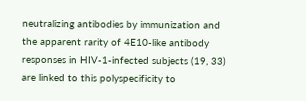neutralizing antibodies by immunization and the apparent rarity of 4E10-like antibody responses in HIV-1-infected subjects (19, 33) are linked to this polyspecificity to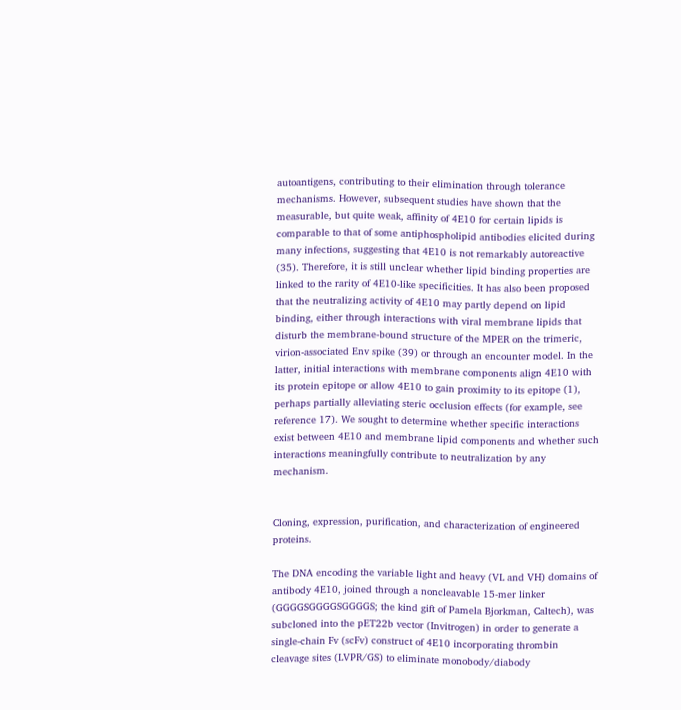autoantigens, contributing to their elimination through tolerance mechanisms. However, subsequent studies have shown that the measurable, but quite weak, affinity of 4E10 for certain lipids is comparable to that of some antiphospholipid antibodies elicited during many infections, suggesting that 4E10 is not remarkably autoreactive (35). Therefore, it is still unclear whether lipid binding properties are linked to the rarity of 4E10-like specificities. It has also been proposed that the neutralizing activity of 4E10 may partly depend on lipid binding, either through interactions with viral membrane lipids that disturb the membrane-bound structure of the MPER on the trimeric, virion-associated Env spike (39) or through an encounter model. In the latter, initial interactions with membrane components align 4E10 with its protein epitope or allow 4E10 to gain proximity to its epitope (1), perhaps partially alleviating steric occlusion effects (for example, see reference 17). We sought to determine whether specific interactions exist between 4E10 and membrane lipid components and whether such interactions meaningfully contribute to neutralization by any mechanism.


Cloning, expression, purification, and characterization of engineered proteins.

The DNA encoding the variable light and heavy (VL and VH) domains of antibody 4E10, joined through a noncleavable 15-mer linker (GGGGSGGGGSGGGGS; the kind gift of Pamela Bjorkman, Caltech), was subcloned into the pET22b vector (Invitrogen) in order to generate a single-chain Fv (scFv) construct of 4E10 incorporating thrombin cleavage sites (LVPR/GS) to eliminate monobody/diabody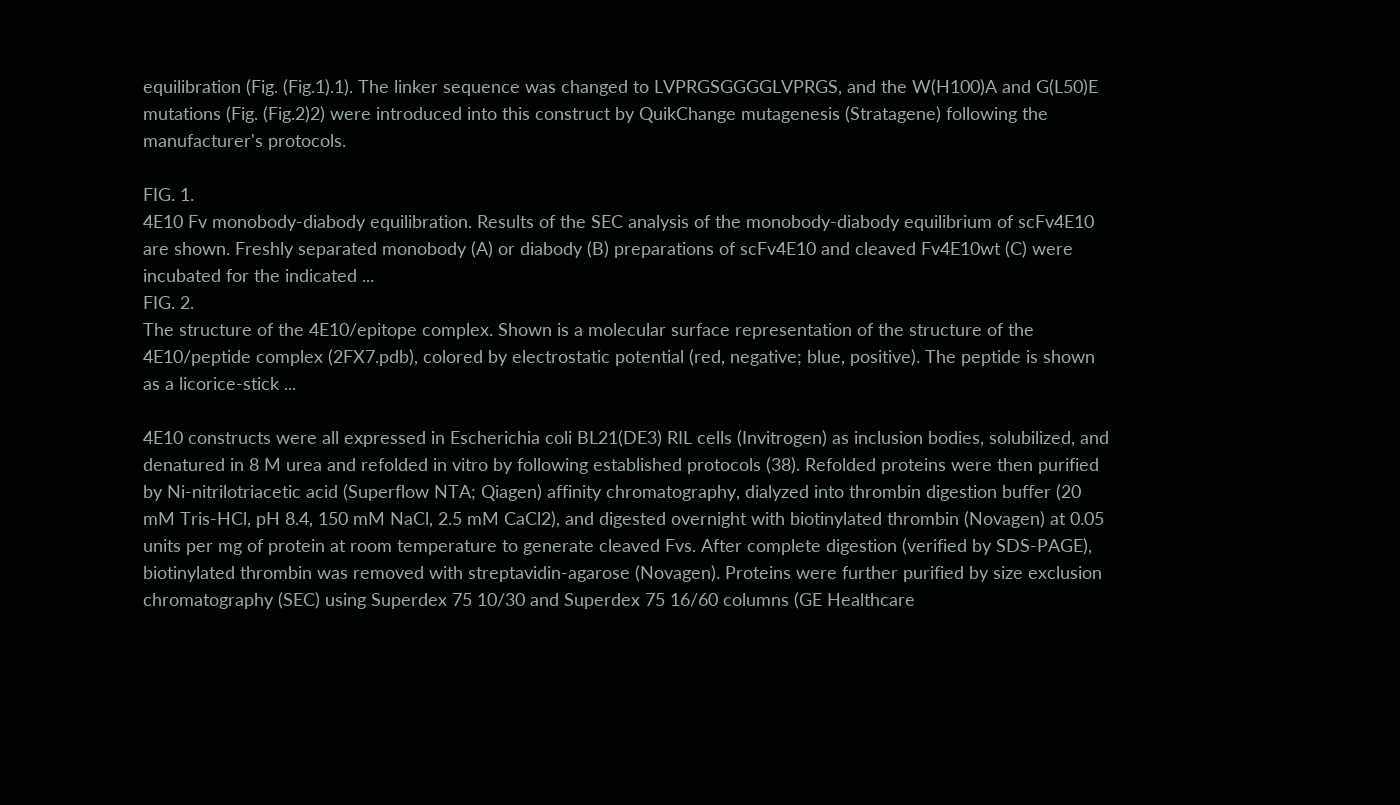equilibration (Fig. (Fig.1).1). The linker sequence was changed to LVPRGSGGGGLVPRGS, and the W(H100)A and G(L50)E mutations (Fig. (Fig.2)2) were introduced into this construct by QuikChange mutagenesis (Stratagene) following the manufacturer's protocols.

FIG. 1.
4E10 Fv monobody-diabody equilibration. Results of the SEC analysis of the monobody-diabody equilibrium of scFv4E10 are shown. Freshly separated monobody (A) or diabody (B) preparations of scFv4E10 and cleaved Fv4E10wt (C) were incubated for the indicated ...
FIG. 2.
The structure of the 4E10/epitope complex. Shown is a molecular surface representation of the structure of the 4E10/peptide complex (2FX7.pdb), colored by electrostatic potential (red, negative; blue, positive). The peptide is shown as a licorice-stick ...

4E10 constructs were all expressed in Escherichia coli BL21(DE3) RIL cells (Invitrogen) as inclusion bodies, solubilized, and denatured in 8 M urea and refolded in vitro by following established protocols (38). Refolded proteins were then purified by Ni-nitrilotriacetic acid (Superflow NTA; Qiagen) affinity chromatography, dialyzed into thrombin digestion buffer (20 mM Tris-HCl, pH 8.4, 150 mM NaCl, 2.5 mM CaCl2), and digested overnight with biotinylated thrombin (Novagen) at 0.05 units per mg of protein at room temperature to generate cleaved Fvs. After complete digestion (verified by SDS-PAGE), biotinylated thrombin was removed with streptavidin-agarose (Novagen). Proteins were further purified by size exclusion chromatography (SEC) using Superdex 75 10/30 and Superdex 75 16/60 columns (GE Healthcare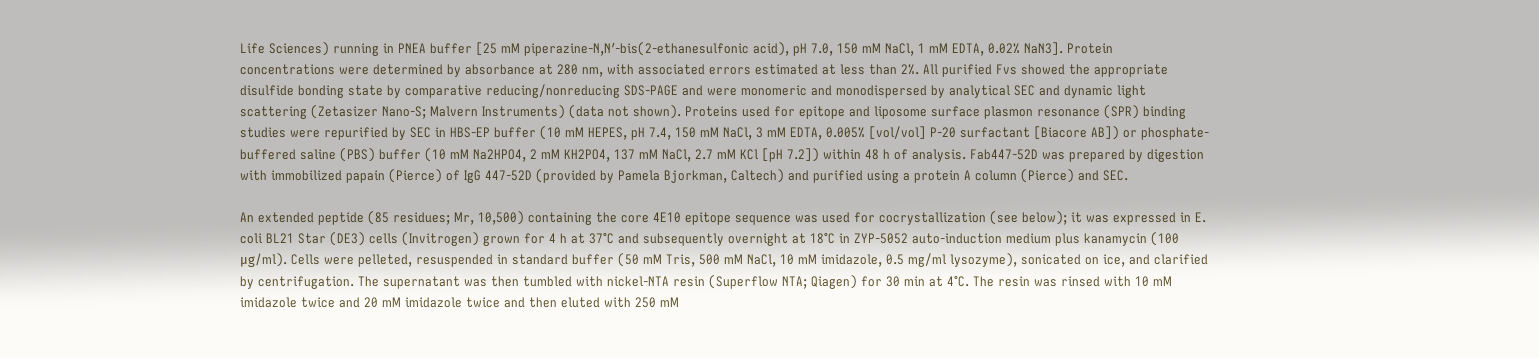Life Sciences) running in PNEA buffer [25 mM piperazine-N,N′-bis(2-ethanesulfonic acid), pH 7.0, 150 mM NaCl, 1 mM EDTA, 0.02% NaN3]. Protein concentrations were determined by absorbance at 280 nm, with associated errors estimated at less than 2%. All purified Fvs showed the appropriate disulfide bonding state by comparative reducing/nonreducing SDS-PAGE and were monomeric and monodispersed by analytical SEC and dynamic light scattering (Zetasizer Nano-S; Malvern Instruments) (data not shown). Proteins used for epitope and liposome surface plasmon resonance (SPR) binding studies were repurified by SEC in HBS-EP buffer (10 mM HEPES, pH 7.4, 150 mM NaCl, 3 mM EDTA, 0.005% [vol/vol] P-20 surfactant [Biacore AB]) or phosphate-buffered saline (PBS) buffer (10 mM Na2HPO4, 2 mM KH2PO4, 137 mM NaCl, 2.7 mM KCl [pH 7.2]) within 48 h of analysis. Fab447-52D was prepared by digestion with immobilized papain (Pierce) of IgG 447-52D (provided by Pamela Bjorkman, Caltech) and purified using a protein A column (Pierce) and SEC.

An extended peptide (85 residues; Mr, 10,500) containing the core 4E10 epitope sequence was used for cocrystallization (see below); it was expressed in E. coli BL21 Star (DE3) cells (Invitrogen) grown for 4 h at 37°C and subsequently overnight at 18°C in ZYP-5052 auto-induction medium plus kanamycin (100 μg/ml). Cells were pelleted, resuspended in standard buffer (50 mM Tris, 500 mM NaCl, 10 mM imidazole, 0.5 mg/ml lysozyme), sonicated on ice, and clarified by centrifugation. The supernatant was then tumbled with nickel-NTA resin (Superflow NTA; Qiagen) for 30 min at 4°C. The resin was rinsed with 10 mM imidazole twice and 20 mM imidazole twice and then eluted with 250 mM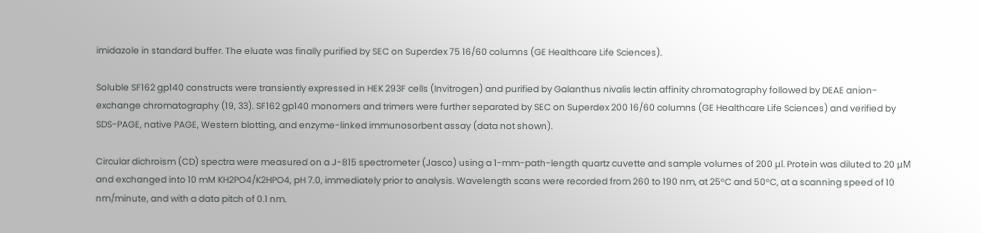imidazole in standard buffer. The eluate was finally purified by SEC on Superdex 75 16/60 columns (GE Healthcare Life Sciences).

Soluble SF162 gp140 constructs were transiently expressed in HEK 293F cells (Invitrogen) and purified by Galanthus nivalis lectin affinity chromatography followed by DEAE anion-exchange chromatography (19, 33). SF162 gp140 monomers and trimers were further separated by SEC on Superdex 200 16/60 columns (GE Healthcare Life Sciences) and verified by SDS-PAGE, native PAGE, Western blotting, and enzyme-linked immunosorbent assay (data not shown).

Circular dichroism (CD) spectra were measured on a J-815 spectrometer (Jasco) using a 1-mm-path-length quartz cuvette and sample volumes of 200 μl. Protein was diluted to 20 μM and exchanged into 10 mM KH2PO4/K2HPO4, pH 7.0, immediately prior to analysis. Wavelength scans were recorded from 260 to 190 nm, at 25°C and 50°C, at a scanning speed of 10 nm/minute, and with a data pitch of 0.1 nm.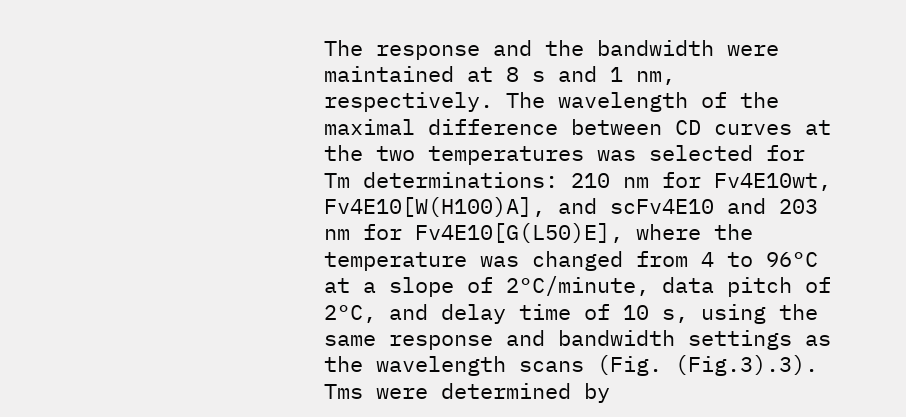The response and the bandwidth were maintained at 8 s and 1 nm, respectively. The wavelength of the maximal difference between CD curves at the two temperatures was selected for Tm determinations: 210 nm for Fv4E10wt, Fv4E10[W(H100)A], and scFv4E10 and 203 nm for Fv4E10[G(L50)E], where the temperature was changed from 4 to 96°C at a slope of 2°C/minute, data pitch of 2°C, and delay time of 10 s, using the same response and bandwidth settings as the wavelength scans (Fig. (Fig.3).3). Tms were determined by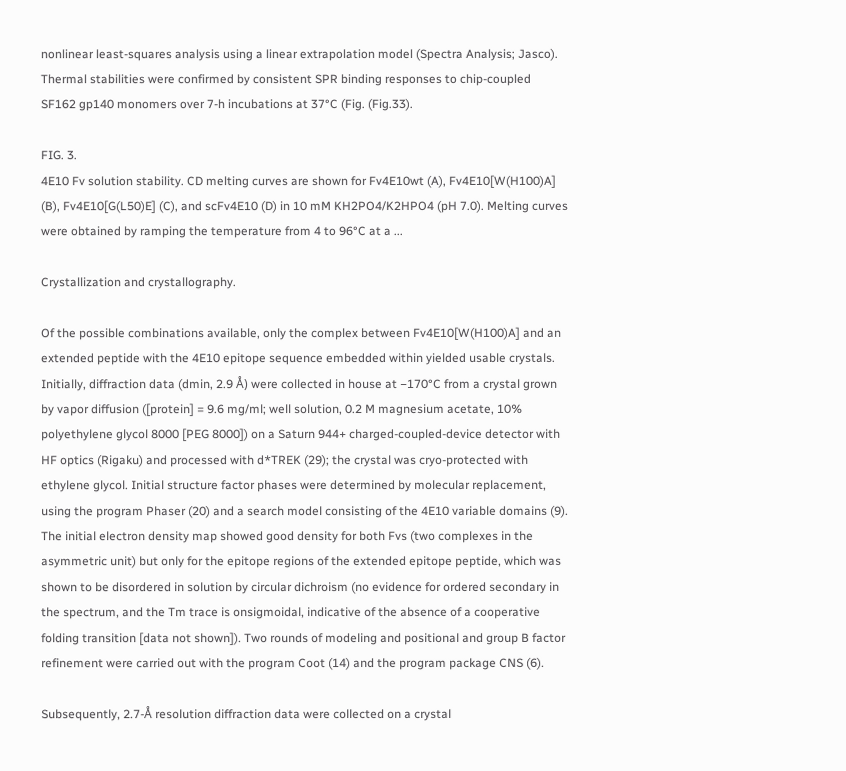nonlinear least-squares analysis using a linear extrapolation model (Spectra Analysis; Jasco). Thermal stabilities were confirmed by consistent SPR binding responses to chip-coupled SF162 gp140 monomers over 7-h incubations at 37°C (Fig. (Fig.33).

FIG. 3.
4E10 Fv solution stability. CD melting curves are shown for Fv4E10wt (A), Fv4E10[W(H100)A] (B), Fv4E10[G(L50)E] (C), and scFv4E10 (D) in 10 mM KH2PO4/K2HPO4 (pH 7.0). Melting curves were obtained by ramping the temperature from 4 to 96°C at a ...

Crystallization and crystallography.

Of the possible combinations available, only the complex between Fv4E10[W(H100)A] and an extended peptide with the 4E10 epitope sequence embedded within yielded usable crystals. Initially, diffraction data (dmin, 2.9 Å) were collected in house at −170°C from a crystal grown by vapor diffusion ([protein] = 9.6 mg/ml; well solution, 0.2 M magnesium acetate, 10% polyethylene glycol 8000 [PEG 8000]) on a Saturn 944+ charged-coupled-device detector with HF optics (Rigaku) and processed with d*TREK (29); the crystal was cryo-protected with ethylene glycol. Initial structure factor phases were determined by molecular replacement, using the program Phaser (20) and a search model consisting of the 4E10 variable domains (9). The initial electron density map showed good density for both Fvs (two complexes in the asymmetric unit) but only for the epitope regions of the extended epitope peptide, which was shown to be disordered in solution by circular dichroism (no evidence for ordered secondary in the spectrum, and the Tm trace is onsigmoidal, indicative of the absence of a cooperative folding transition [data not shown]). Two rounds of modeling and positional and group B factor refinement were carried out with the program Coot (14) and the program package CNS (6).

Subsequently, 2.7-Å resolution diffraction data were collected on a crystal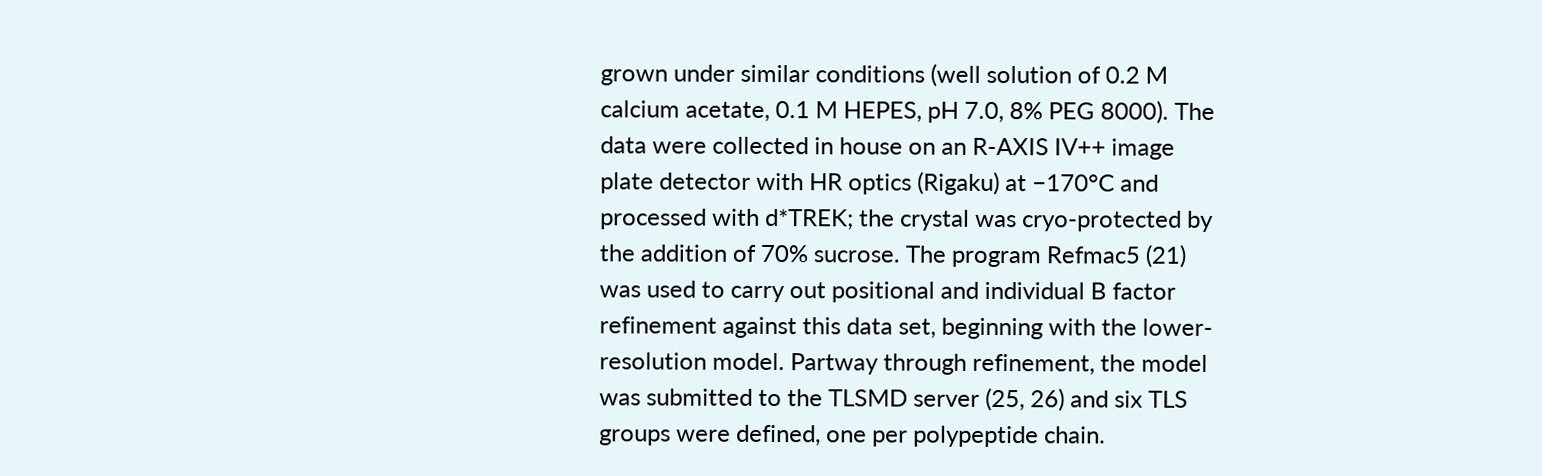grown under similar conditions (well solution of 0.2 M calcium acetate, 0.1 M HEPES, pH 7.0, 8% PEG 8000). The data were collected in house on an R-AXIS IV++ image plate detector with HR optics (Rigaku) at −170°C and processed with d*TREK; the crystal was cryo-protected by the addition of 70% sucrose. The program Refmac5 (21) was used to carry out positional and individual B factor refinement against this data set, beginning with the lower-resolution model. Partway through refinement, the model was submitted to the TLSMD server (25, 26) and six TLS groups were defined, one per polypeptide chain.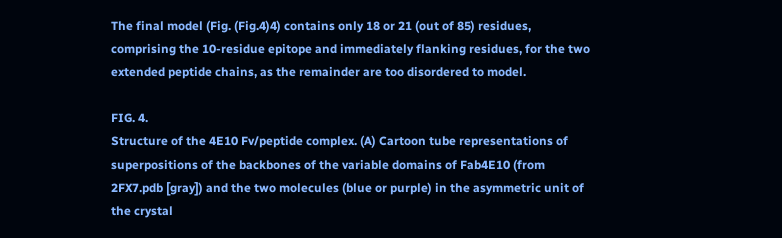The final model (Fig. (Fig.4)4) contains only 18 or 21 (out of 85) residues, comprising the 10-residue epitope and immediately flanking residues, for the two extended peptide chains, as the remainder are too disordered to model.

FIG. 4.
Structure of the 4E10 Fv/peptide complex. (A) Cartoon tube representations of superpositions of the backbones of the variable domains of Fab4E10 (from 2FX7.pdb [gray]) and the two molecules (blue or purple) in the asymmetric unit of the crystal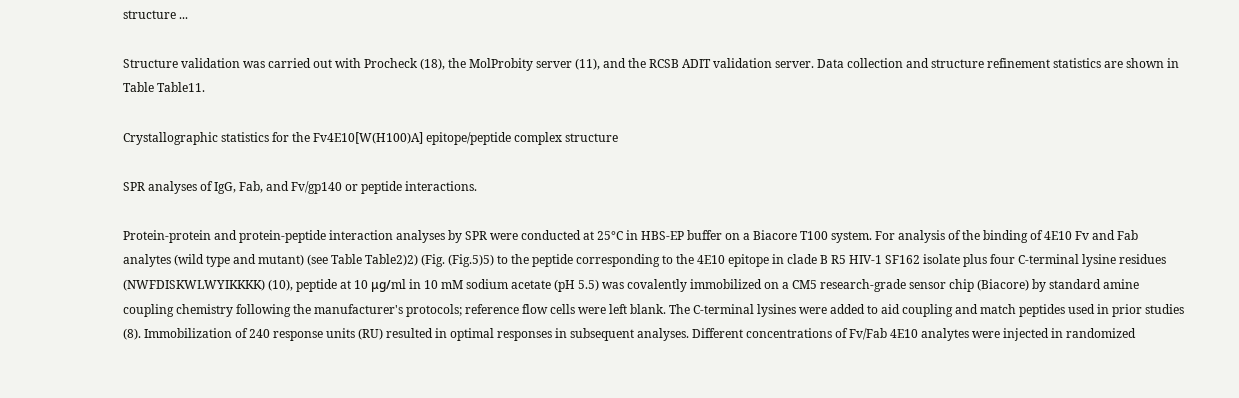structure ...

Structure validation was carried out with Procheck (18), the MolProbity server (11), and the RCSB ADIT validation server. Data collection and structure refinement statistics are shown in Table Table11.

Crystallographic statistics for the Fv4E10[W(H100)A] epitope/peptide complex structure

SPR analyses of IgG, Fab, and Fv/gp140 or peptide interactions.

Protein-protein and protein-peptide interaction analyses by SPR were conducted at 25°C in HBS-EP buffer on a Biacore T100 system. For analysis of the binding of 4E10 Fv and Fab analytes (wild type and mutant) (see Table Table2)2) (Fig. (Fig.5)5) to the peptide corresponding to the 4E10 epitope in clade B R5 HIV-1 SF162 isolate plus four C-terminal lysine residues (NWFDISKWLWYIKKKK) (10), peptide at 10 μg/ml in 10 mM sodium acetate (pH 5.5) was covalently immobilized on a CM5 research-grade sensor chip (Biacore) by standard amine coupling chemistry following the manufacturer's protocols; reference flow cells were left blank. The C-terminal lysines were added to aid coupling and match peptides used in prior studies (8). Immobilization of 240 response units (RU) resulted in optimal responses in subsequent analyses. Different concentrations of Fv/Fab 4E10 analytes were injected in randomized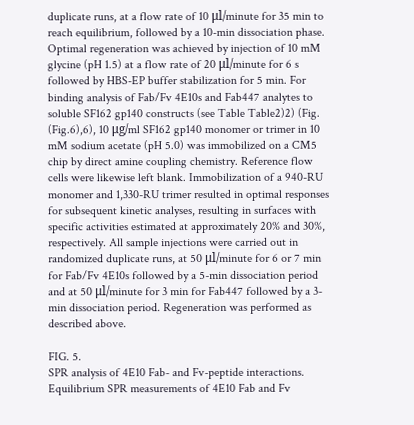duplicate runs, at a flow rate of 10 μl/minute for 35 min to reach equilibrium, followed by a 10-min dissociation phase. Optimal regeneration was achieved by injection of 10 mM glycine (pH 1.5) at a flow rate of 20 μl/minute for 6 s followed by HBS-EP buffer stabilization for 5 min. For binding analysis of Fab/Fv 4E10s and Fab447 analytes to soluble SF162 gp140 constructs (see Table Table2)2) (Fig. (Fig.6),6), 10 μg/ml SF162 gp140 monomer or trimer in 10 mM sodium acetate (pH 5.0) was immobilized on a CM5 chip by direct amine coupling chemistry. Reference flow cells were likewise left blank. Immobilization of a 940-RU monomer and 1,330-RU trimer resulted in optimal responses for subsequent kinetic analyses, resulting in surfaces with specific activities estimated at approximately 20% and 30%, respectively. All sample injections were carried out in randomized duplicate runs, at 50 μl/minute for 6 or 7 min for Fab/Fv 4E10s followed by a 5-min dissociation period and at 50 μl/minute for 3 min for Fab447 followed by a 3-min dissociation period. Regeneration was performed as described above.

FIG. 5.
SPR analysis of 4E10 Fab- and Fv-peptide interactions. Equilibrium SPR measurements of 4E10 Fab and Fv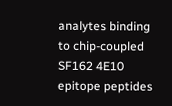analytes binding to chip-coupled SF162 4E10 epitope peptides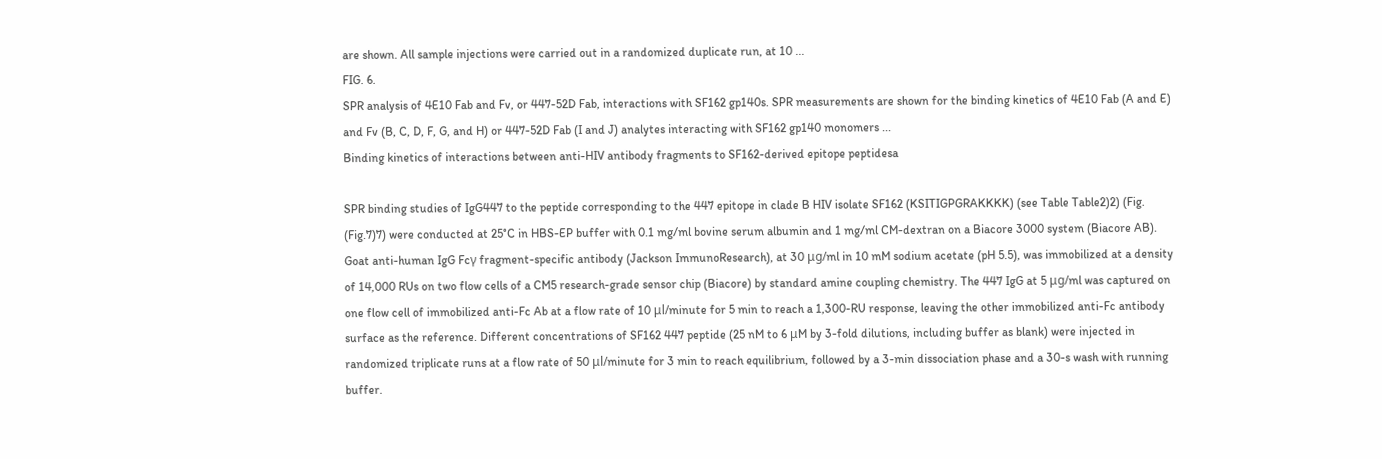are shown. All sample injections were carried out in a randomized duplicate run, at 10 ...
FIG. 6.
SPR analysis of 4E10 Fab and Fv, or 447-52D Fab, interactions with SF162 gp140s. SPR measurements are shown for the binding kinetics of 4E10 Fab (A and E) and Fv (B, C, D, F, G, and H) or 447-52D Fab (I and J) analytes interacting with SF162 gp140 monomers ...
Binding kinetics of interactions between anti-HIV antibody fragments to SF162-derived epitope peptidesa

SPR binding studies of IgG447 to the peptide corresponding to the 447 epitope in clade B HIV isolate SF162 (KSITIGPGRAKKKK) (see Table Table2)2) (Fig. (Fig.7)7) were conducted at 25°C in HBS-EP buffer with 0.1 mg/ml bovine serum albumin and 1 mg/ml CM-dextran on a Biacore 3000 system (Biacore AB). Goat anti-human IgG Fcγ fragment-specific antibody (Jackson ImmunoResearch), at 30 μg/ml in 10 mM sodium acetate (pH 5.5), was immobilized at a density of 14,000 RUs on two flow cells of a CM5 research-grade sensor chip (Biacore) by standard amine coupling chemistry. The 447 IgG at 5 μg/ml was captured on one flow cell of immobilized anti-Fc Ab at a flow rate of 10 μl/minute for 5 min to reach a 1,300-RU response, leaving the other immobilized anti-Fc antibody surface as the reference. Different concentrations of SF162 447 peptide (25 nM to 6 μM by 3-fold dilutions, including buffer as blank) were injected in randomized triplicate runs at a flow rate of 50 μl/minute for 3 min to reach equilibrium, followed by a 3-min dissociation phase and a 30-s wash with running buffer.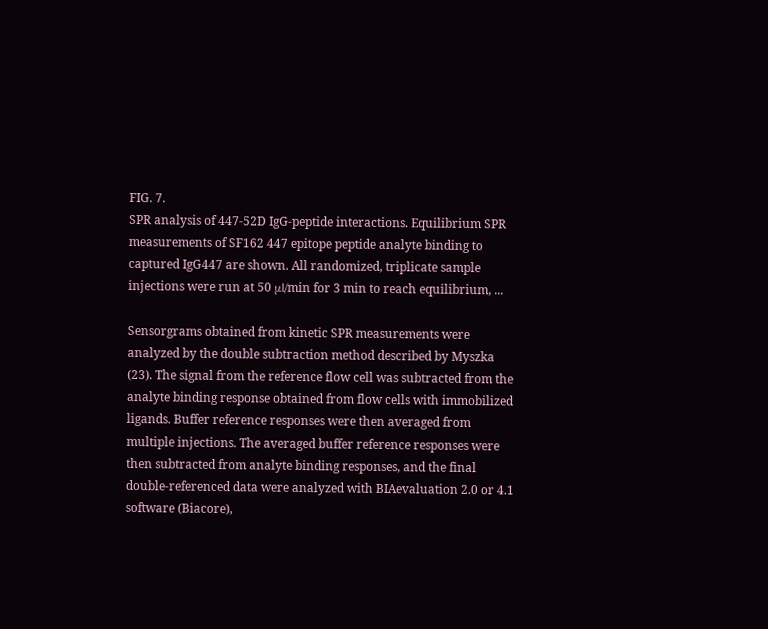FIG. 7.
SPR analysis of 447-52D IgG-peptide interactions. Equilibrium SPR measurements of SF162 447 epitope peptide analyte binding to captured IgG447 are shown. All randomized, triplicate sample injections were run at 50 μl/min for 3 min to reach equilibrium, ...

Sensorgrams obtained from kinetic SPR measurements were analyzed by the double subtraction method described by Myszka (23). The signal from the reference flow cell was subtracted from the analyte binding response obtained from flow cells with immobilized ligands. Buffer reference responses were then averaged from multiple injections. The averaged buffer reference responses were then subtracted from analyte binding responses, and the final double-referenced data were analyzed with BIAevaluation 2.0 or 4.1 software (Biacore),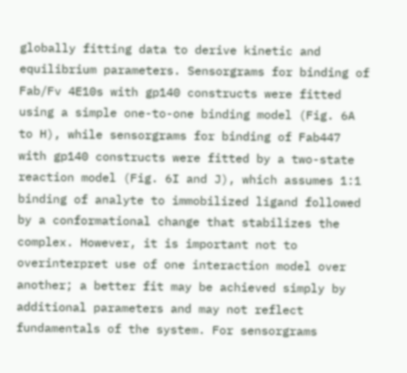globally fitting data to derive kinetic and equilibrium parameters. Sensorgrams for binding of Fab/Fv 4E10s with gp140 constructs were fitted using a simple one-to-one binding model (Fig. 6A to H), while sensorgrams for binding of Fab447 with gp140 constructs were fitted by a two-state reaction model (Fig. 6I and J), which assumes 1:1 binding of analyte to immobilized ligand followed by a conformational change that stabilizes the complex. However, it is important not to overinterpret use of one interaction model over another; a better fit may be achieved simply by additional parameters and may not reflect fundamentals of the system. For sensorgrams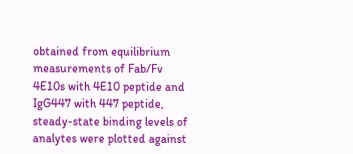obtained from equilibrium measurements of Fab/Fv 4E10s with 4E10 peptide and IgG447 with 447 peptide, steady-state binding levels of analytes were plotted against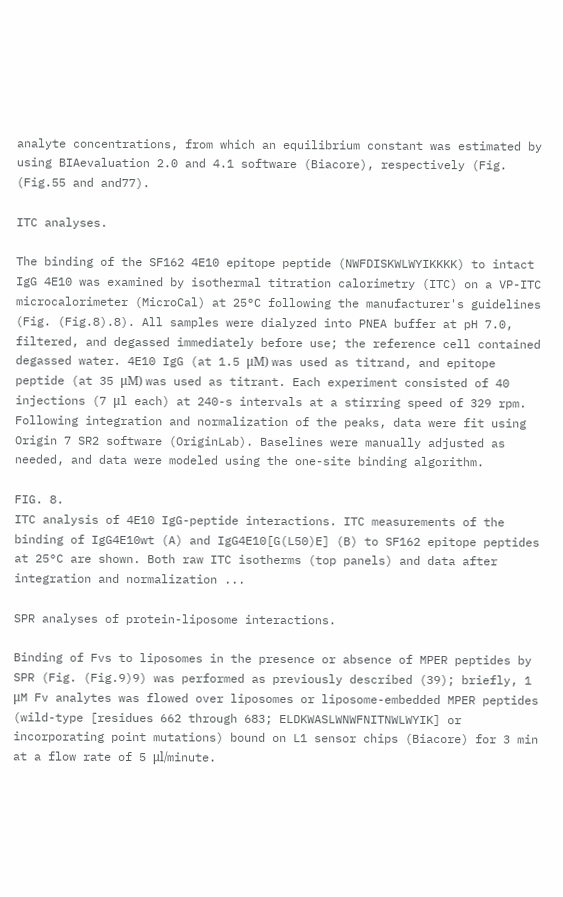analyte concentrations, from which an equilibrium constant was estimated by using BIAevaluation 2.0 and 4.1 software (Biacore), respectively (Fig. (Fig.55 and and77).

ITC analyses.

The binding of the SF162 4E10 epitope peptide (NWFDISKWLWYIKKKK) to intact IgG 4E10 was examined by isothermal titration calorimetry (ITC) on a VP-ITC microcalorimeter (MicroCal) at 25°C following the manufacturer's guidelines (Fig. (Fig.8).8). All samples were dialyzed into PNEA buffer at pH 7.0, filtered, and degassed immediately before use; the reference cell contained degassed water. 4E10 IgG (at 1.5 μM) was used as titrand, and epitope peptide (at 35 μM) was used as titrant. Each experiment consisted of 40 injections (7 μl each) at 240-s intervals at a stirring speed of 329 rpm. Following integration and normalization of the peaks, data were fit using Origin 7 SR2 software (OriginLab). Baselines were manually adjusted as needed, and data were modeled using the one-site binding algorithm.

FIG. 8.
ITC analysis of 4E10 IgG-peptide interactions. ITC measurements of the binding of IgG4E10wt (A) and IgG4E10[G(L50)E] (B) to SF162 epitope peptides at 25°C are shown. Both raw ITC isotherms (top panels) and data after integration and normalization ...

SPR analyses of protein-liposome interactions.

Binding of Fvs to liposomes in the presence or absence of MPER peptides by SPR (Fig. (Fig.9)9) was performed as previously described (39); briefly, 1 μM Fv analytes was flowed over liposomes or liposome-embedded MPER peptides (wild-type [residues 662 through 683; ELDKWASLWNWFNITNWLWYIK] or incorporating point mutations) bound on L1 sensor chips (Biacore) for 3 min at a flow rate of 5 μl/minute.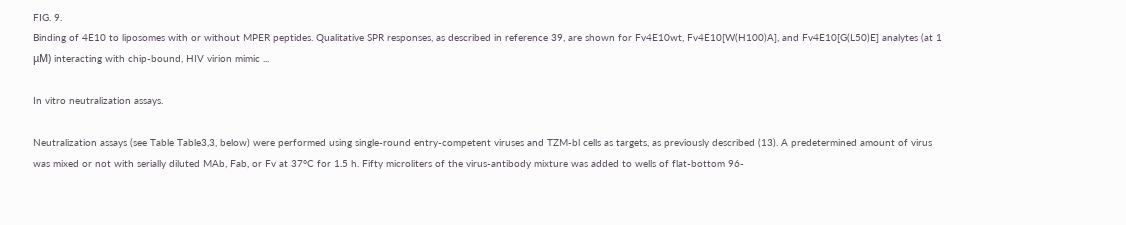FIG. 9.
Binding of 4E10 to liposomes with or without MPER peptides. Qualitative SPR responses, as described in reference 39, are shown for Fv4E10wt, Fv4E10[W(H100)A], and Fv4E10[G(L50)E] analytes (at 1 μM) interacting with chip-bound, HIV virion mimic ...

In vitro neutralization assays.

Neutralization assays (see Table Table3,3, below) were performed using single-round entry-competent viruses and TZM-bl cells as targets, as previously described (13). A predetermined amount of virus was mixed or not with serially diluted MAb, Fab, or Fv at 37°C for 1.5 h. Fifty microliters of the virus-antibody mixture was added to wells of flat-bottom 96-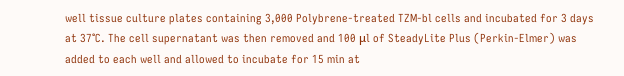well tissue culture plates containing 3,000 Polybrene-treated TZM-bl cells and incubated for 3 days at 37°C. The cell supernatant was then removed and 100 μl of SteadyLite Plus (Perkin-Elmer) was added to each well and allowed to incubate for 15 min at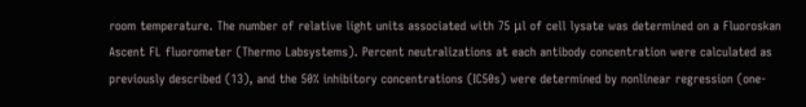room temperature. The number of relative light units associated with 75 μl of cell lysate was determined on a Fluoroskan Ascent FL fluorometer (Thermo Labsystems). Percent neutralizations at each antibody concentration were calculated as previously described (13), and the 50% inhibitory concentrations (IC50s) were determined by nonlinear regression (one-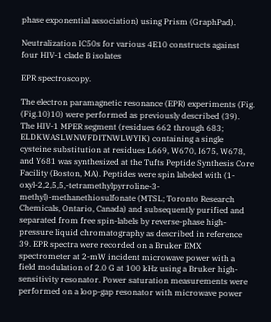phase exponential association) using Prism (GraphPad).

Neutralization IC50s for various 4E10 constructs against four HIV-1 clade B isolates

EPR spectroscopy.

The electron paramagnetic resonance (EPR) experiments (Fig. (Fig.10)10) were performed as previously described (39). The HIV-1 MPER segment (residues 662 through 683; ELDKWASLWNWFDITNWLWYIK) containing a single cysteine substitution at residues L669, W670, I675, W678, and Y681 was synthesized at the Tufts Peptide Synthesis Core Facility (Boston, MA). Peptides were spin labeled with (1-oxyl-2,2,5,5,-tetramethylpyrroline-3-methyl)-methanethiosulfonate (MTSL; Toronto Research Chemicals, Ontario, Canada) and subsequently purified and separated from free spin-labels by reverse-phase high-pressure liquid chromatography as described in reference 39. EPR spectra were recorded on a Bruker EMX spectrometer at 2-mW incident microwave power with a field modulation of 2.0 G at 100 kHz using a Bruker high-sensitivity resonator. Power saturation measurements were performed on a loop-gap resonator with microwave power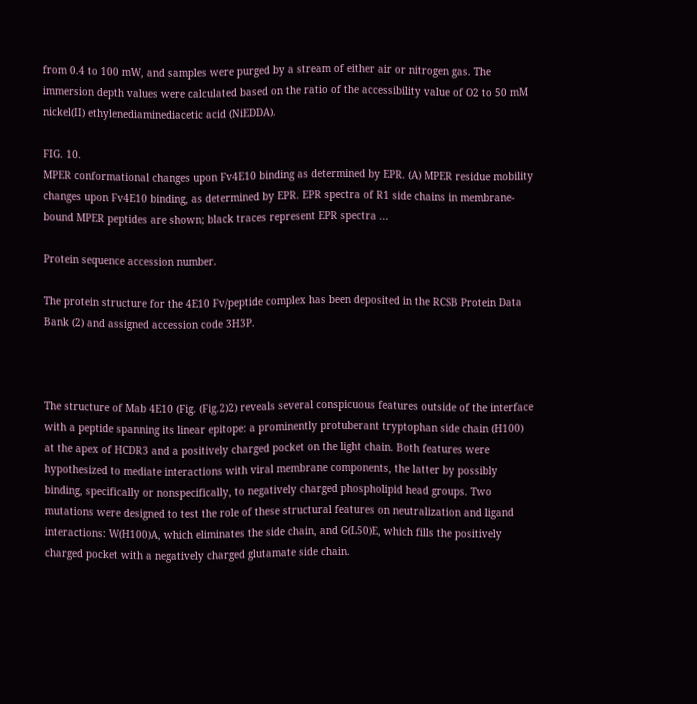from 0.4 to 100 mW, and samples were purged by a stream of either air or nitrogen gas. The immersion depth values were calculated based on the ratio of the accessibility value of O2 to 50 mM nickel(II) ethylenediaminediacetic acid (NiEDDA).

FIG. 10.
MPER conformational changes upon Fv4E10 binding as determined by EPR. (A) MPER residue mobility changes upon Fv4E10 binding, as determined by EPR. EPR spectra of R1 side chains in membrane-bound MPER peptides are shown; black traces represent EPR spectra ...

Protein sequence accession number.

The protein structure for the 4E10 Fv/peptide complex has been deposited in the RCSB Protein Data Bank (2) and assigned accession code 3H3P.



The structure of Mab 4E10 (Fig. (Fig.2)2) reveals several conspicuous features outside of the interface with a peptide spanning its linear epitope: a prominently protuberant tryptophan side chain (H100) at the apex of HCDR3 and a positively charged pocket on the light chain. Both features were hypothesized to mediate interactions with viral membrane components, the latter by possibly binding, specifically or nonspecifically, to negatively charged phospholipid head groups. Two mutations were designed to test the role of these structural features on neutralization and ligand interactions: W(H100)A, which eliminates the side chain, and G(L50)E, which fills the positively charged pocket with a negatively charged glutamate side chain.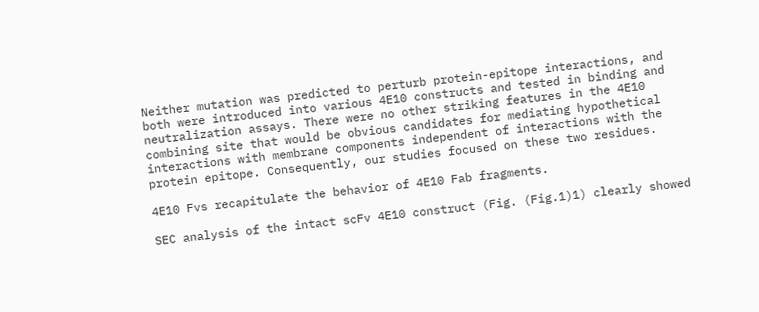Neither mutation was predicted to perturb protein-epitope interactions, and both were introduced into various 4E10 constructs and tested in binding and neutralization assays. There were no other striking features in the 4E10 combining site that would be obvious candidates for mediating hypothetical interactions with membrane components independent of interactions with the protein epitope. Consequently, our studies focused on these two residues.

4E10 Fvs recapitulate the behavior of 4E10 Fab fragments.

SEC analysis of the intact scFv 4E10 construct (Fig. (Fig.1)1) clearly showed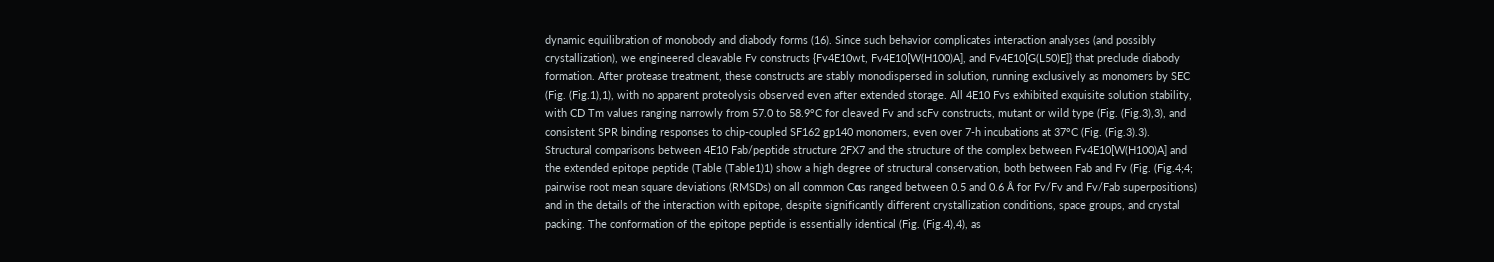dynamic equilibration of monobody and diabody forms (16). Since such behavior complicates interaction analyses (and possibly crystallization), we engineered cleavable Fv constructs {Fv4E10wt, Fv4E10[W(H100)A], and Fv4E10[G(L50)E]} that preclude diabody formation. After protease treatment, these constructs are stably monodispersed in solution, running exclusively as monomers by SEC (Fig. (Fig.1),1), with no apparent proteolysis observed even after extended storage. All 4E10 Fvs exhibited exquisite solution stability, with CD Tm values ranging narrowly from 57.0 to 58.9°C for cleaved Fv and scFv constructs, mutant or wild type (Fig. (Fig.3),3), and consistent SPR binding responses to chip-coupled SF162 gp140 monomers, even over 7-h incubations at 37°C (Fig. (Fig.3).3). Structural comparisons between 4E10 Fab/peptide structure 2FX7 and the structure of the complex between Fv4E10[W(H100)A] and the extended epitope peptide (Table (Table1)1) show a high degree of structural conservation, both between Fab and Fv (Fig. (Fig.4;4; pairwise root mean square deviations (RMSDs) on all common Cαs ranged between 0.5 and 0.6 Å for Fv/Fv and Fv/Fab superpositions) and in the details of the interaction with epitope, despite significantly different crystallization conditions, space groups, and crystal packing. The conformation of the epitope peptide is essentially identical (Fig. (Fig.4),4), as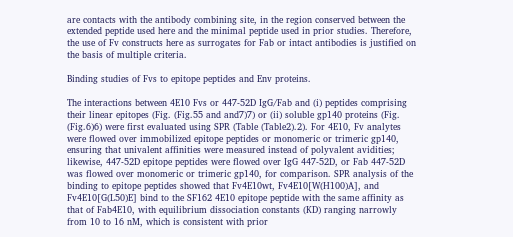are contacts with the antibody combining site, in the region conserved between the extended peptide used here and the minimal peptide used in prior studies. Therefore, the use of Fv constructs here as surrogates for Fab or intact antibodies is justified on the basis of multiple criteria.

Binding studies of Fvs to epitope peptides and Env proteins.

The interactions between 4E10 Fvs or 447-52D IgG/Fab and (i) peptides comprising their linear epitopes (Fig. (Fig.55 and and7)7) or (ii) soluble gp140 proteins (Fig. (Fig.6)6) were first evaluated using SPR (Table (Table2).2). For 4E10, Fv analytes were flowed over immobilized epitope peptides or monomeric or trimeric gp140, ensuring that univalent affinities were measured instead of polyvalent avidities; likewise, 447-52D epitope peptides were flowed over IgG 447-52D, or Fab 447-52D was flowed over monomeric or trimeric gp140, for comparison. SPR analysis of the binding to epitope peptides showed that Fv4E10wt, Fv4E10[W(H100)A], and Fv4E10[G(L50)E] bind to the SF162 4E10 epitope peptide with the same affinity as that of Fab4E10, with equilibrium dissociation constants (KD) ranging narrowly from 10 to 16 nM, which is consistent with prior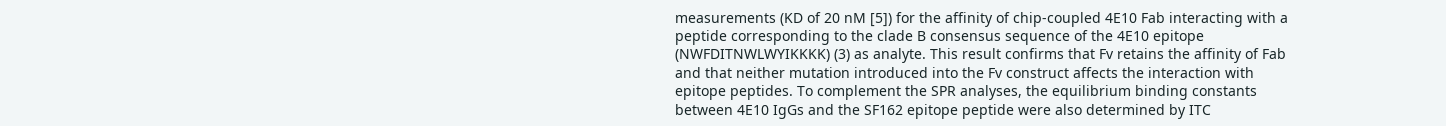measurements (KD of 20 nM [5]) for the affinity of chip-coupled 4E10 Fab interacting with a peptide corresponding to the clade B consensus sequence of the 4E10 epitope (NWFDITNWLWYIKKKK) (3) as analyte. This result confirms that Fv retains the affinity of Fab and that neither mutation introduced into the Fv construct affects the interaction with epitope peptides. To complement the SPR analyses, the equilibrium binding constants between 4E10 IgGs and the SF162 epitope peptide were also determined by ITC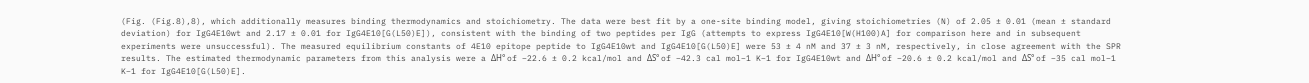(Fig. (Fig.8),8), which additionally measures binding thermodynamics and stoichiometry. The data were best fit by a one-site binding model, giving stoichiometries (N) of 2.05 ± 0.01 (mean ± standard deviation) for IgG4E10wt and 2.17 ± 0.01 for IgG4E10[G(L50)E]), consistent with the binding of two peptides per IgG (attempts to express IgG4E10[W(H100)A] for comparison here and in subsequent experiments were unsuccessful). The measured equilibrium constants of 4E10 epitope peptide to IgG4E10wt and IgG4E10[G(L50)E] were 53 ± 4 nM and 37 ± 3 nM, respectively, in close agreement with the SPR results. The estimated thermodynamic parameters from this analysis were a ΔH° of −22.6 ± 0.2 kcal/mol and ΔS° of −42.3 cal mol−1 K−1 for IgG4E10wt and ΔH° of −20.6 ± 0.2 kcal/mol and ΔS° of −35 cal mol−1 K−1 for IgG4E10[G(L50)E].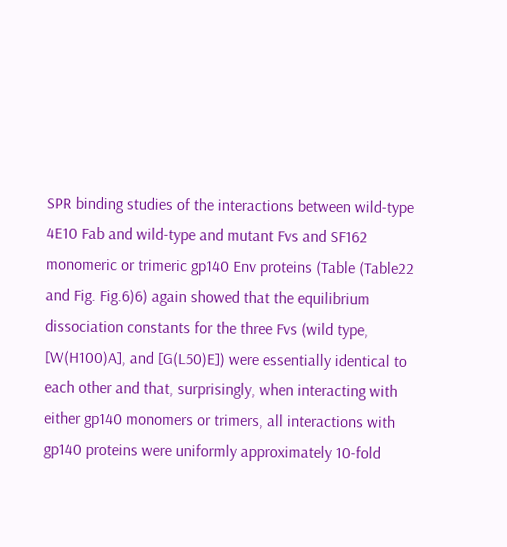SPR binding studies of the interactions between wild-type 4E10 Fab and wild-type and mutant Fvs and SF162 monomeric or trimeric gp140 Env proteins (Table (Table22 and Fig. Fig.6)6) again showed that the equilibrium dissociation constants for the three Fvs (wild type, [W(H100)A], and [G(L50)E]) were essentially identical to each other and that, surprisingly, when interacting with either gp140 monomers or trimers, all interactions with gp140 proteins were uniformly approximately 10-fold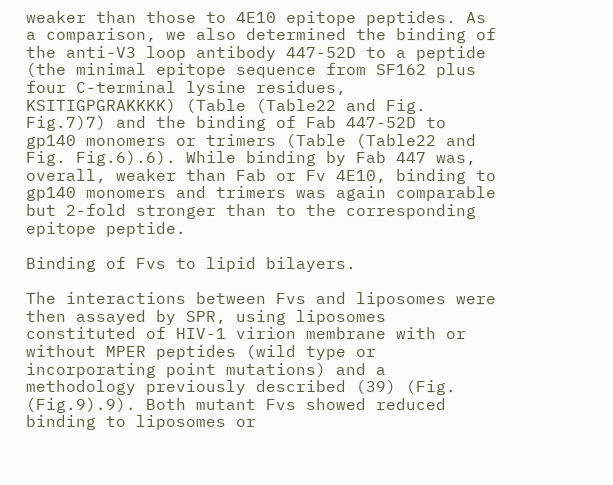weaker than those to 4E10 epitope peptides. As a comparison, we also determined the binding of the anti-V3 loop antibody 447-52D to a peptide (the minimal epitope sequence from SF162 plus four C-terminal lysine residues, KSITIGPGRAKKKK) (Table (Table22 and Fig. Fig.7)7) and the binding of Fab 447-52D to gp140 monomers or trimers (Table (Table22 and Fig. Fig.6).6). While binding by Fab 447 was, overall, weaker than Fab or Fv 4E10, binding to gp140 monomers and trimers was again comparable but 2-fold stronger than to the corresponding epitope peptide.

Binding of Fvs to lipid bilayers.

The interactions between Fvs and liposomes were then assayed by SPR, using liposomes constituted of HIV-1 virion membrane with or without MPER peptides (wild type or incorporating point mutations) and a methodology previously described (39) (Fig. (Fig.9).9). Both mutant Fvs showed reduced binding to liposomes or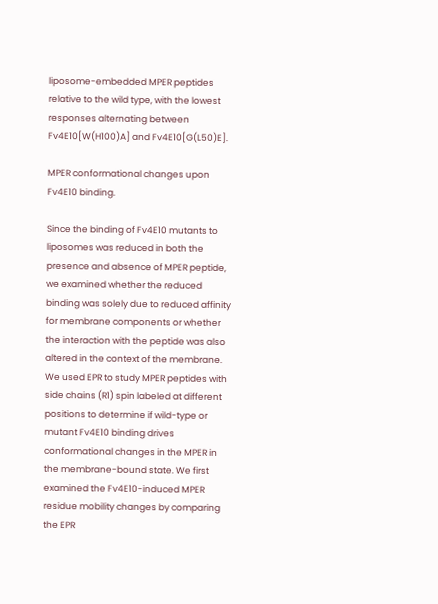liposome-embedded MPER peptides relative to the wild type, with the lowest responses alternating between Fv4E10[W(H100)A] and Fv4E10[G(L50)E].

MPER conformational changes upon Fv4E10 binding.

Since the binding of Fv4E10 mutants to liposomes was reduced in both the presence and absence of MPER peptide, we examined whether the reduced binding was solely due to reduced affinity for membrane components or whether the interaction with the peptide was also altered in the context of the membrane. We used EPR to study MPER peptides with side chains (R1) spin labeled at different positions to determine if wild-type or mutant Fv4E10 binding drives conformational changes in the MPER in the membrane-bound state. We first examined the Fv4E10-induced MPER residue mobility changes by comparing the EPR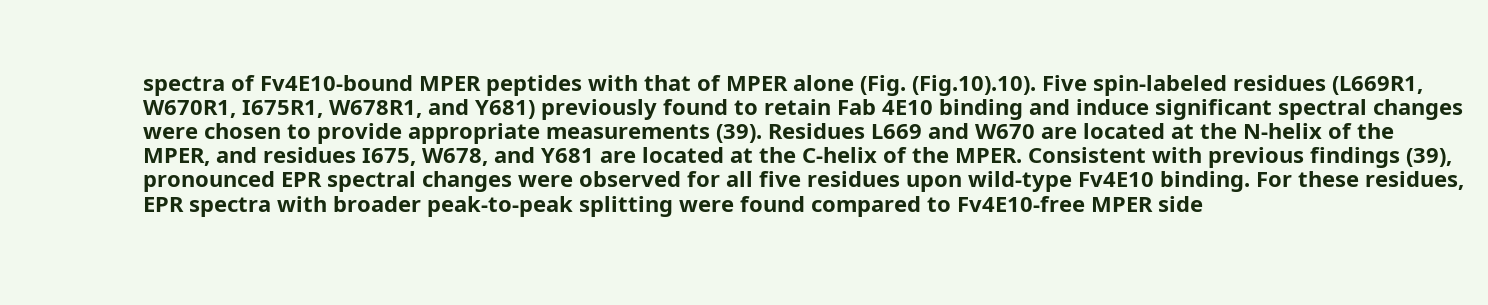spectra of Fv4E10-bound MPER peptides with that of MPER alone (Fig. (Fig.10).10). Five spin-labeled residues (L669R1, W670R1, I675R1, W678R1, and Y681) previously found to retain Fab 4E10 binding and induce significant spectral changes were chosen to provide appropriate measurements (39). Residues L669 and W670 are located at the N-helix of the MPER, and residues I675, W678, and Y681 are located at the C-helix of the MPER. Consistent with previous findings (39), pronounced EPR spectral changes were observed for all five residues upon wild-type Fv4E10 binding. For these residues, EPR spectra with broader peak-to-peak splitting were found compared to Fv4E10-free MPER side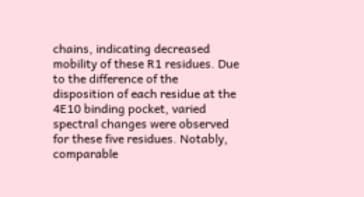chains, indicating decreased mobility of these R1 residues. Due to the difference of the disposition of each residue at the 4E10 binding pocket, varied spectral changes were observed for these five residues. Notably, comparable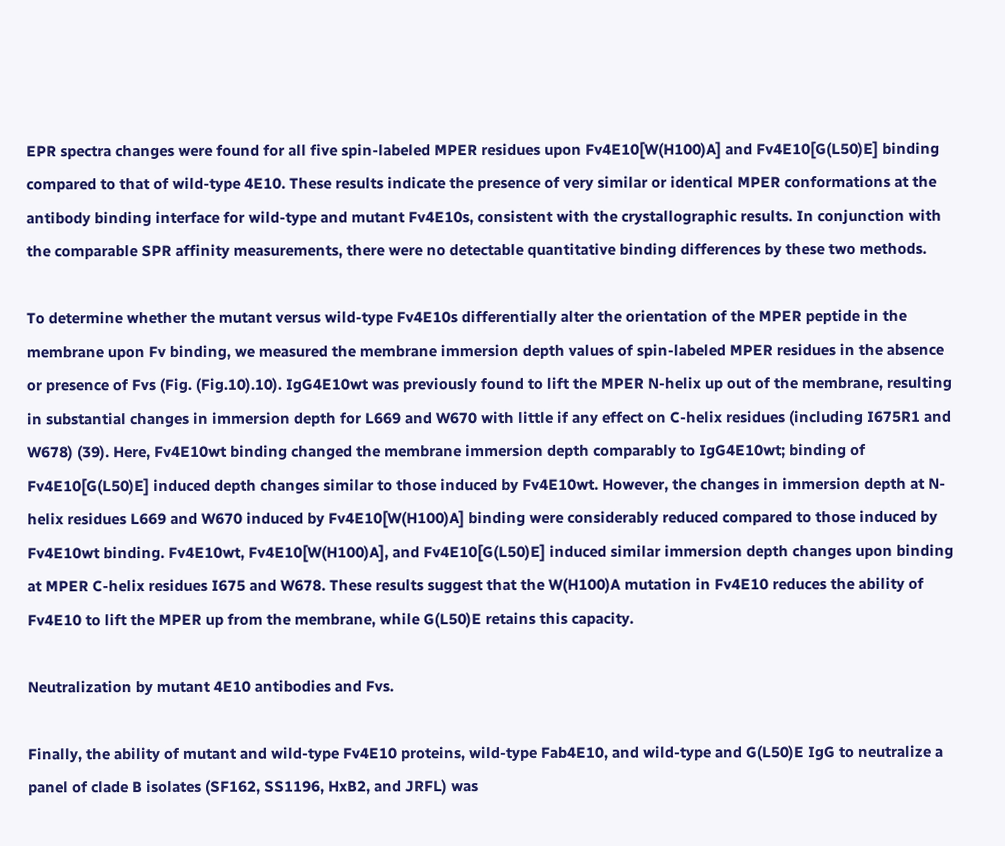EPR spectra changes were found for all five spin-labeled MPER residues upon Fv4E10[W(H100)A] and Fv4E10[G(L50)E] binding compared to that of wild-type 4E10. These results indicate the presence of very similar or identical MPER conformations at the antibody binding interface for wild-type and mutant Fv4E10s, consistent with the crystallographic results. In conjunction with the comparable SPR affinity measurements, there were no detectable quantitative binding differences by these two methods.

To determine whether the mutant versus wild-type Fv4E10s differentially alter the orientation of the MPER peptide in the membrane upon Fv binding, we measured the membrane immersion depth values of spin-labeled MPER residues in the absence or presence of Fvs (Fig. (Fig.10).10). IgG4E10wt was previously found to lift the MPER N-helix up out of the membrane, resulting in substantial changes in immersion depth for L669 and W670 with little if any effect on C-helix residues (including I675R1 and W678) (39). Here, Fv4E10wt binding changed the membrane immersion depth comparably to IgG4E10wt; binding of Fv4E10[G(L50)E] induced depth changes similar to those induced by Fv4E10wt. However, the changes in immersion depth at N-helix residues L669 and W670 induced by Fv4E10[W(H100)A] binding were considerably reduced compared to those induced by Fv4E10wt binding. Fv4E10wt, Fv4E10[W(H100)A], and Fv4E10[G(L50)E] induced similar immersion depth changes upon binding at MPER C-helix residues I675 and W678. These results suggest that the W(H100)A mutation in Fv4E10 reduces the ability of Fv4E10 to lift the MPER up from the membrane, while G(L50)E retains this capacity.

Neutralization by mutant 4E10 antibodies and Fvs.

Finally, the ability of mutant and wild-type Fv4E10 proteins, wild-type Fab4E10, and wild-type and G(L50)E IgG to neutralize a panel of clade B isolates (SF162, SS1196, HxB2, and JRFL) was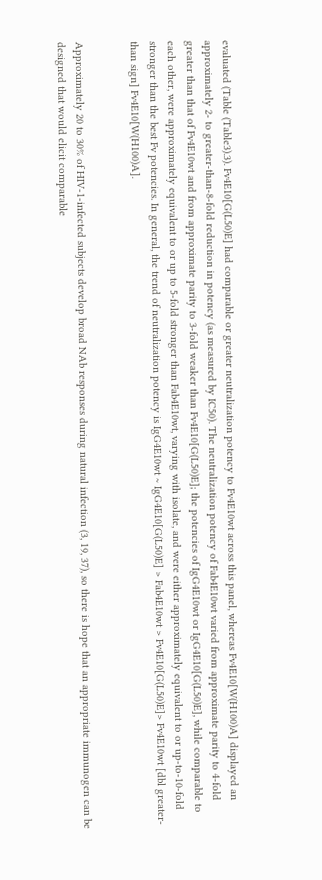evaluated (Table (Table3).3). Fv4E10[G(L50)E] had comparable or greater neutralization potency to Fv4E10wt across this panel, whereas Fv4E10[W(H100)A] displayed an approximately 2- to greater-than-8-fold reduction in potency (as measured by IC50). The neutralization potency of Fab4E10wt varied from approximate parity to 4-fold greater than that of Fv4E10wt and from approximate parity to 3-fold weaker than Fv4E10[G(L50)E]; the potencies of IgG4E10wt or IgG4E10[G(L50)E], while comparable to each other, were approximately equivalent to or up to 5-fold stronger than Fab4E10wt, varying with isolate, and were either approximately equivalent to or up-to-10-fold stronger than the best Fv potencies. In general, the trend of neutralization potency is IgG4E10wt ~ IgG4E10[G(L50)E] > Fab4E10wt > Fv4E10[G(L50)E]> Fv4E10wt [dbl greater-than sign] Fv4E10[W(H100)A].


Approximately 20 to 30% of HIV-1-infected subjects develop broad NAb responses during natural infection (3, 19, 37), so there is hope that an appropriate immunogen can be designed that would elicit comparable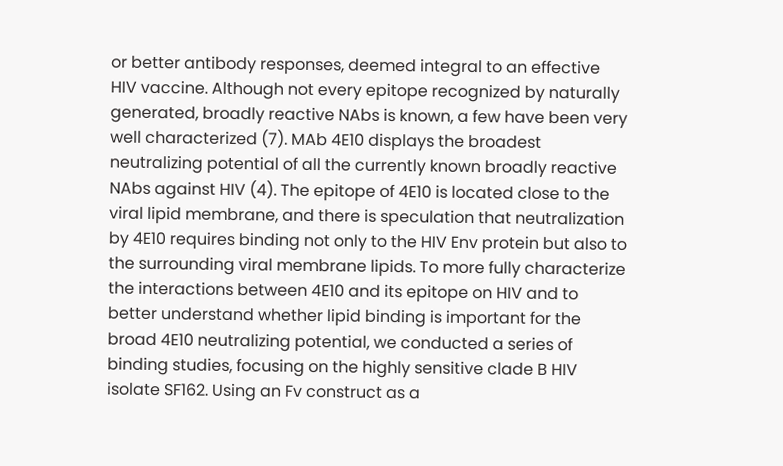or better antibody responses, deemed integral to an effective HIV vaccine. Although not every epitope recognized by naturally generated, broadly reactive NAbs is known, a few have been very well characterized (7). MAb 4E10 displays the broadest neutralizing potential of all the currently known broadly reactive NAbs against HIV (4). The epitope of 4E10 is located close to the viral lipid membrane, and there is speculation that neutralization by 4E10 requires binding not only to the HIV Env protein but also to the surrounding viral membrane lipids. To more fully characterize the interactions between 4E10 and its epitope on HIV and to better understand whether lipid binding is important for the broad 4E10 neutralizing potential, we conducted a series of binding studies, focusing on the highly sensitive clade B HIV isolate SF162. Using an Fv construct as a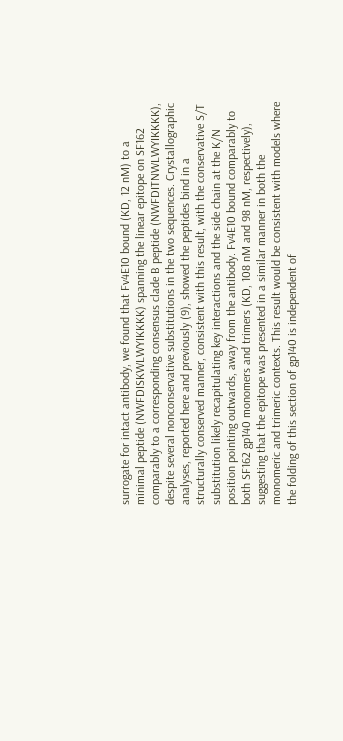surrogate for intact antibody, we found that Fv4E10 bound (KD, 12 nM) to a minimal peptide (NWFDISKWLWYIKKKK) spanning the linear epitope on SF162 comparably to a corresponding consensus clade B peptide (NWFDITNWLWYIKKKK), despite several nonconservative substitutions in the two sequences. Crystallographic analyses, reported here and previously (9), showed the peptides bind in a structurally conserved manner, consistent with this result, with the conservative S/T substitution likely recapitulating key interactions and the side chain at the K/N position pointing outwards, away from the antibody. Fv4E10 bound comparably to both SF162 gp140 monomers and trimers (KD, 108 nM and 98 nM, respectively), suggesting that the epitope was presented in a similar manner in both the monomeric and trimeric contexts. This result would be consistent with models where the folding of this section of gp140 is independent of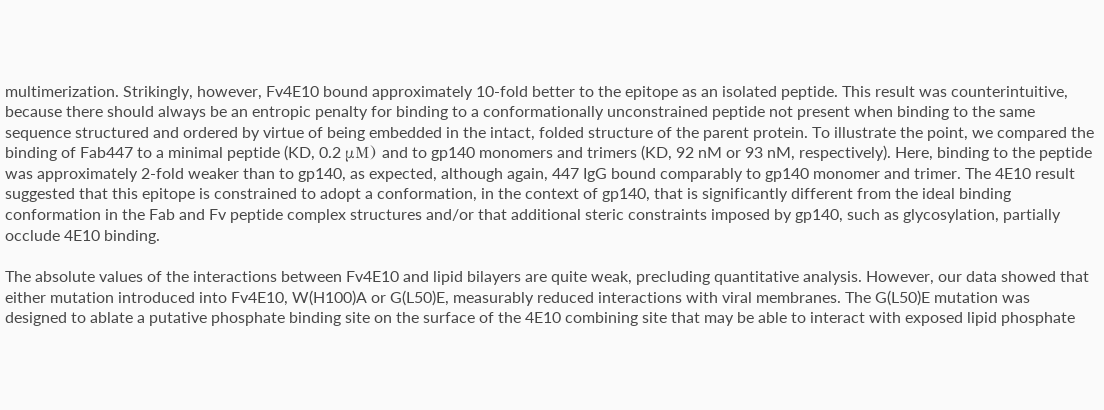multimerization. Strikingly, however, Fv4E10 bound approximately 10-fold better to the epitope as an isolated peptide. This result was counterintuitive, because there should always be an entropic penalty for binding to a conformationally unconstrained peptide not present when binding to the same sequence structured and ordered by virtue of being embedded in the intact, folded structure of the parent protein. To illustrate the point, we compared the binding of Fab447 to a minimal peptide (KD, 0.2 μM) and to gp140 monomers and trimers (KD, 92 nM or 93 nM, respectively). Here, binding to the peptide was approximately 2-fold weaker than to gp140, as expected, although again, 447 IgG bound comparably to gp140 monomer and trimer. The 4E10 result suggested that this epitope is constrained to adopt a conformation, in the context of gp140, that is significantly different from the ideal binding conformation in the Fab and Fv peptide complex structures and/or that additional steric constraints imposed by gp140, such as glycosylation, partially occlude 4E10 binding.

The absolute values of the interactions between Fv4E10 and lipid bilayers are quite weak, precluding quantitative analysis. However, our data showed that either mutation introduced into Fv4E10, W(H100)A or G(L50)E, measurably reduced interactions with viral membranes. The G(L50)E mutation was designed to ablate a putative phosphate binding site on the surface of the 4E10 combining site that may be able to interact with exposed lipid phosphate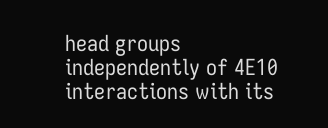head groups independently of 4E10 interactions with its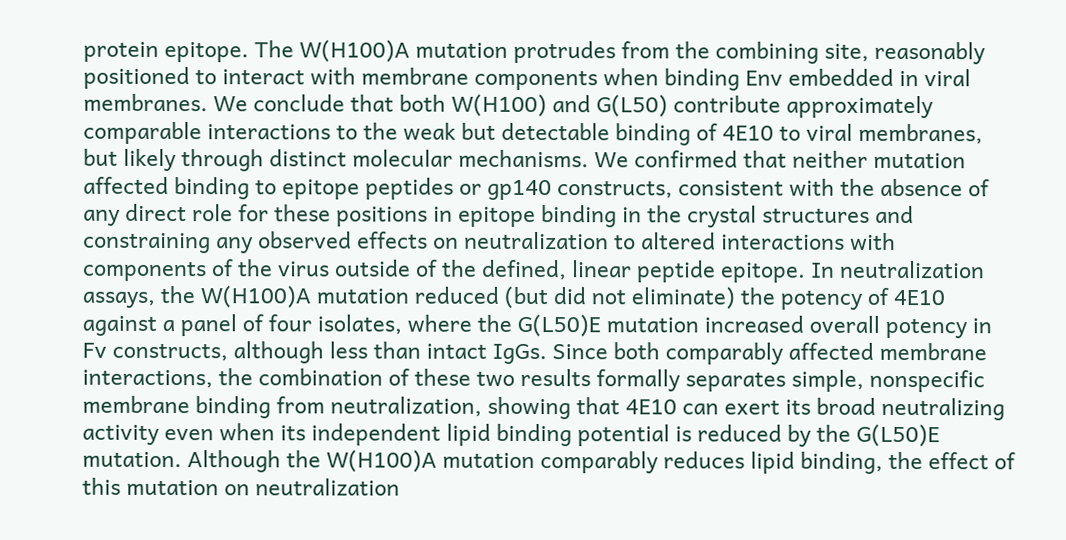protein epitope. The W(H100)A mutation protrudes from the combining site, reasonably positioned to interact with membrane components when binding Env embedded in viral membranes. We conclude that both W(H100) and G(L50) contribute approximately comparable interactions to the weak but detectable binding of 4E10 to viral membranes, but likely through distinct molecular mechanisms. We confirmed that neither mutation affected binding to epitope peptides or gp140 constructs, consistent with the absence of any direct role for these positions in epitope binding in the crystal structures and constraining any observed effects on neutralization to altered interactions with components of the virus outside of the defined, linear peptide epitope. In neutralization assays, the W(H100)A mutation reduced (but did not eliminate) the potency of 4E10 against a panel of four isolates, where the G(L50)E mutation increased overall potency in Fv constructs, although less than intact IgGs. Since both comparably affected membrane interactions, the combination of these two results formally separates simple, nonspecific membrane binding from neutralization, showing that 4E10 can exert its broad neutralizing activity even when its independent lipid binding potential is reduced by the G(L50)E mutation. Although the W(H100)A mutation comparably reduces lipid binding, the effect of this mutation on neutralization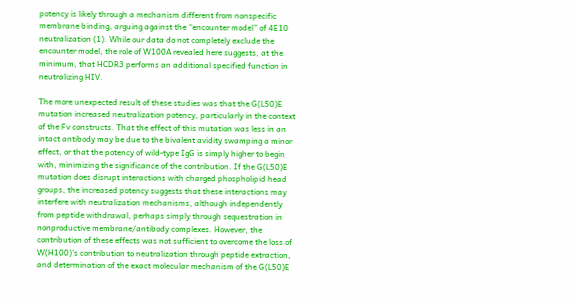potency is likely through a mechanism different from nonspecific membrane binding, arguing against the “encounter model” of 4E10 neutralization (1). While our data do not completely exclude the encounter model, the role of W100A revealed here suggests, at the minimum, that HCDR3 performs an additional specified function in neutralizing HIV.

The more unexpected result of these studies was that the G(L50)E mutation increased neutralization potency, particularly in the context of the Fv constructs. That the effect of this mutation was less in an intact antibody may be due to the bivalent avidity swamping a minor effect, or that the potency of wild-type IgG is simply higher to begin with, minimizing the significance of the contribution. If the G(L50)E mutation does disrupt interactions with charged phospholipid head groups, the increased potency suggests that these interactions may interfere with neutralization mechanisms, although independently from peptide withdrawal, perhaps simply through sequestration in nonproductive membrane/antibody complexes. However, the contribution of these effects was not sufficient to overcome the loss of W(H100)'s contribution to neutralization through peptide extraction, and determination of the exact molecular mechanism of the G(L50)E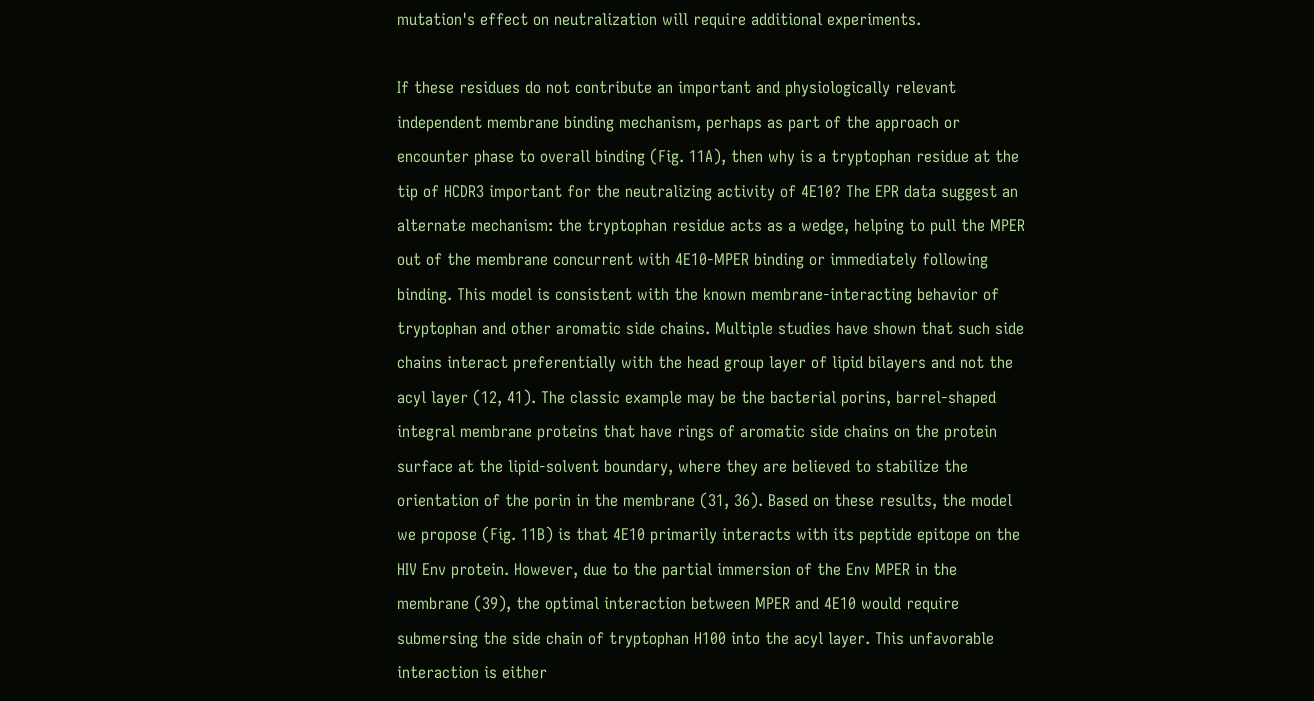mutation's effect on neutralization will require additional experiments.

If these residues do not contribute an important and physiologically relevant independent membrane binding mechanism, perhaps as part of the approach or encounter phase to overall binding (Fig. 11A), then why is a tryptophan residue at the tip of HCDR3 important for the neutralizing activity of 4E10? The EPR data suggest an alternate mechanism: the tryptophan residue acts as a wedge, helping to pull the MPER out of the membrane concurrent with 4E10-MPER binding or immediately following binding. This model is consistent with the known membrane-interacting behavior of tryptophan and other aromatic side chains. Multiple studies have shown that such side chains interact preferentially with the head group layer of lipid bilayers and not the acyl layer (12, 41). The classic example may be the bacterial porins, barrel-shaped integral membrane proteins that have rings of aromatic side chains on the protein surface at the lipid-solvent boundary, where they are believed to stabilize the orientation of the porin in the membrane (31, 36). Based on these results, the model we propose (Fig. 11B) is that 4E10 primarily interacts with its peptide epitope on the HIV Env protein. However, due to the partial immersion of the Env MPER in the membrane (39), the optimal interaction between MPER and 4E10 would require submersing the side chain of tryptophan H100 into the acyl layer. This unfavorable interaction is either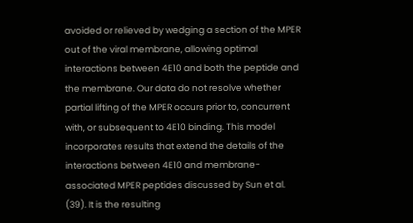avoided or relieved by wedging a section of the MPER out of the viral membrane, allowing optimal interactions between 4E10 and both the peptide and the membrane. Our data do not resolve whether partial lifting of the MPER occurs prior to, concurrent with, or subsequent to 4E10 binding. This model incorporates results that extend the details of the interactions between 4E10 and membrane-associated MPER peptides discussed by Sun et al. (39). It is the resulting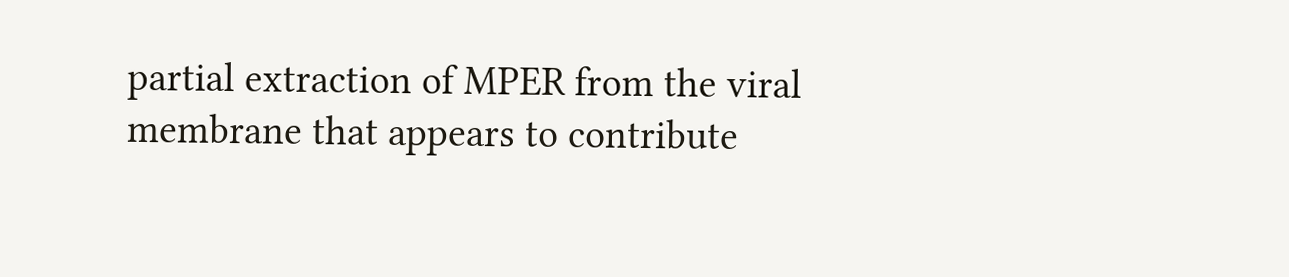partial extraction of MPER from the viral membrane that appears to contribute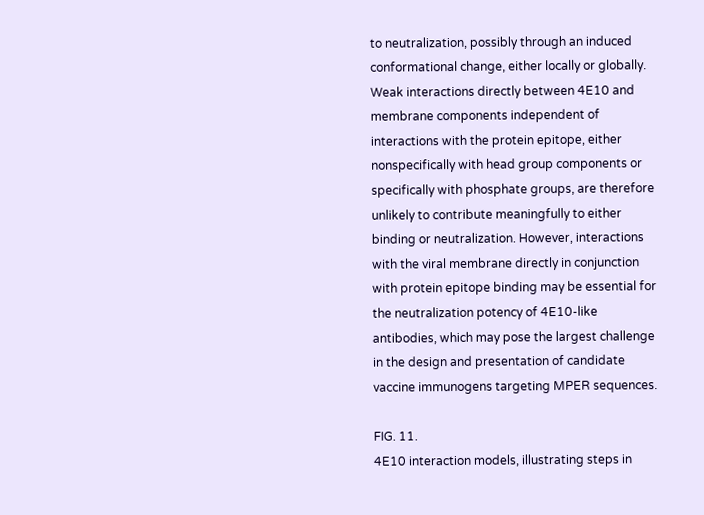to neutralization, possibly through an induced conformational change, either locally or globally. Weak interactions directly between 4E10 and membrane components independent of interactions with the protein epitope, either nonspecifically with head group components or specifically with phosphate groups, are therefore unlikely to contribute meaningfully to either binding or neutralization. However, interactions with the viral membrane directly in conjunction with protein epitope binding may be essential for the neutralization potency of 4E10-like antibodies, which may pose the largest challenge in the design and presentation of candidate vaccine immunogens targeting MPER sequences.

FIG. 11.
4E10 interaction models, illustrating steps in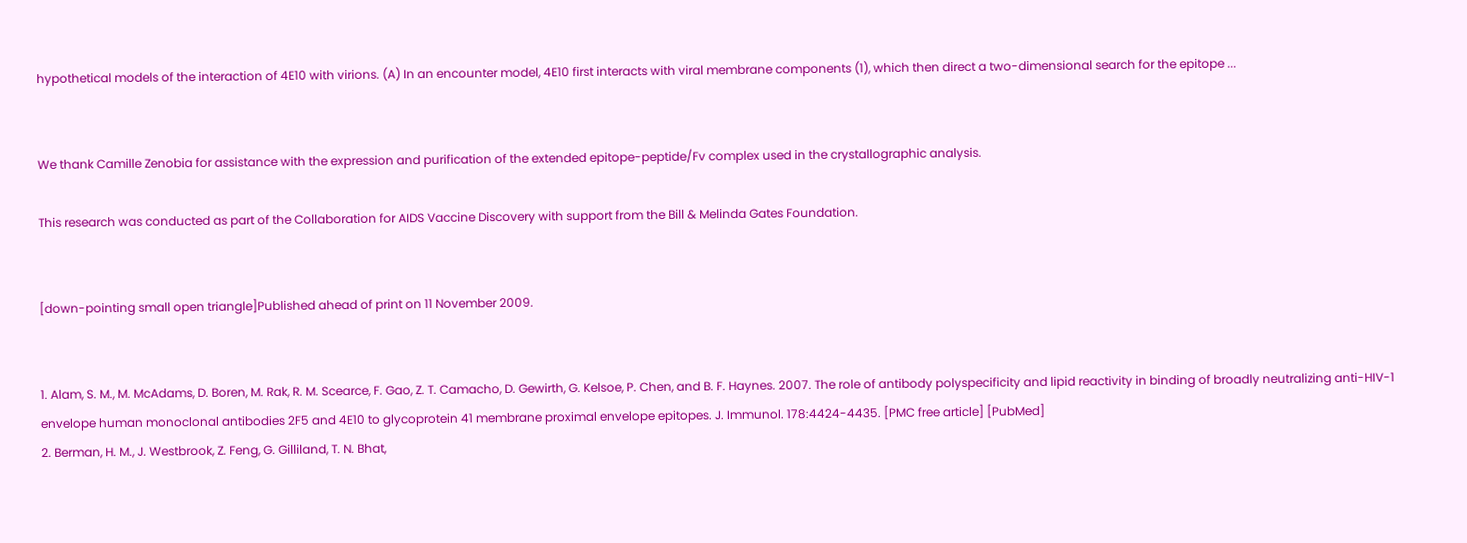hypothetical models of the interaction of 4E10 with virions. (A) In an encounter model, 4E10 first interacts with viral membrane components (1), which then direct a two-dimensional search for the epitope ...


We thank Camille Zenobia for assistance with the expression and purification of the extended epitope-peptide/Fv complex used in the crystallographic analysis.

This research was conducted as part of the Collaboration for AIDS Vaccine Discovery with support from the Bill & Melinda Gates Foundation.


[down-pointing small open triangle]Published ahead of print on 11 November 2009.


1. Alam, S. M., M. McAdams, D. Boren, M. Rak, R. M. Scearce, F. Gao, Z. T. Camacho, D. Gewirth, G. Kelsoe, P. Chen, and B. F. Haynes. 2007. The role of antibody polyspecificity and lipid reactivity in binding of broadly neutralizing anti-HIV-1 envelope human monoclonal antibodies 2F5 and 4E10 to glycoprotein 41 membrane proximal envelope epitopes. J. Immunol. 178:4424-4435. [PMC free article] [PubMed]
2. Berman, H. M., J. Westbrook, Z. Feng, G. Gilliland, T. N. Bhat,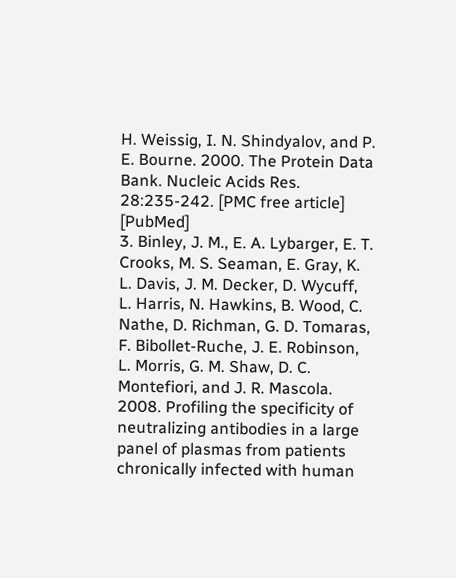H. Weissig, I. N. Shindyalov, and P. E. Bourne. 2000. The Protein Data Bank. Nucleic Acids Res. 28:235-242. [PMC free article] [PubMed]
3. Binley, J. M., E. A. Lybarger, E. T. Crooks, M. S. Seaman, E. Gray, K. L. Davis, J. M. Decker, D. Wycuff, L. Harris, N. Hawkins, B. Wood, C. Nathe, D. Richman, G. D. Tomaras, F. Bibollet-Ruche, J. E. Robinson, L. Morris, G. M. Shaw, D. C. Montefiori, and J. R. Mascola. 2008. Profiling the specificity of neutralizing antibodies in a large panel of plasmas from patients chronically infected with human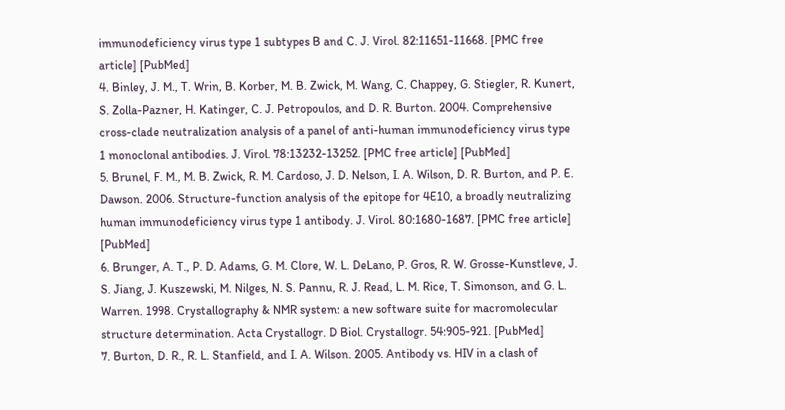immunodeficiency virus type 1 subtypes B and C. J. Virol. 82:11651-11668. [PMC free article] [PubMed]
4. Binley, J. M., T. Wrin, B. Korber, M. B. Zwick, M. Wang, C. Chappey, G. Stiegler, R. Kunert, S. Zolla-Pazner, H. Katinger, C. J. Petropoulos, and D. R. Burton. 2004. Comprehensive cross-clade neutralization analysis of a panel of anti-human immunodeficiency virus type 1 monoclonal antibodies. J. Virol. 78:13232-13252. [PMC free article] [PubMed]
5. Brunel, F. M., M. B. Zwick, R. M. Cardoso, J. D. Nelson, I. A. Wilson, D. R. Burton, and P. E. Dawson. 2006. Structure-function analysis of the epitope for 4E10, a broadly neutralizing human immunodeficiency virus type 1 antibody. J. Virol. 80:1680-1687. [PMC free article] [PubMed]
6. Brunger, A. T., P. D. Adams, G. M. Clore, W. L. DeLano, P. Gros, R. W. Grosse-Kunstleve, J. S. Jiang, J. Kuszewski, M. Nilges, N. S. Pannu, R. J. Read, L. M. Rice, T. Simonson, and G. L. Warren. 1998. Crystallography & NMR system: a new software suite for macromolecular structure determination. Acta Crystallogr. D Biol. Crystallogr. 54:905-921. [PubMed]
7. Burton, D. R., R. L. Stanfield, and I. A. Wilson. 2005. Antibody vs. HIV in a clash of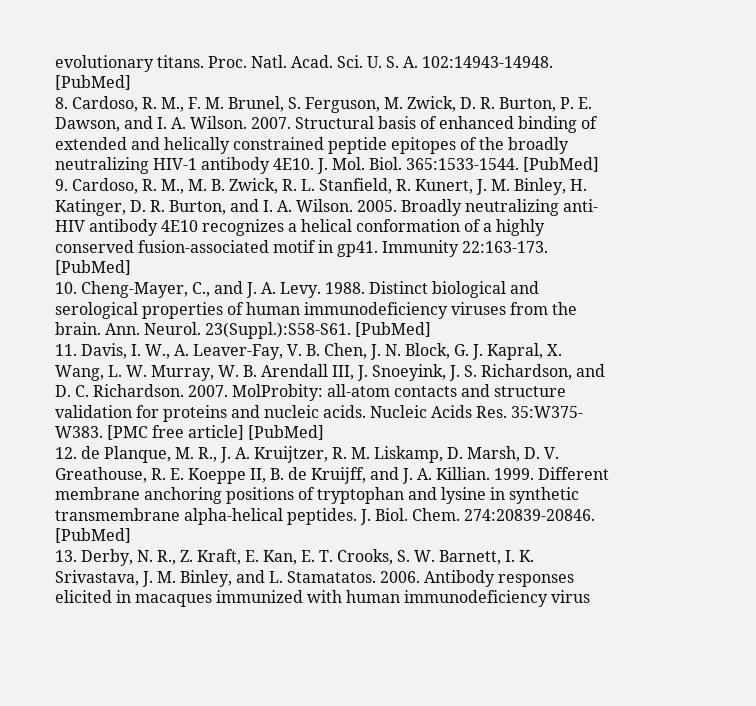evolutionary titans. Proc. Natl. Acad. Sci. U. S. A. 102:14943-14948. [PubMed]
8. Cardoso, R. M., F. M. Brunel, S. Ferguson, M. Zwick, D. R. Burton, P. E. Dawson, and I. A. Wilson. 2007. Structural basis of enhanced binding of extended and helically constrained peptide epitopes of the broadly neutralizing HIV-1 antibody 4E10. J. Mol. Biol. 365:1533-1544. [PubMed]
9. Cardoso, R. M., M. B. Zwick, R. L. Stanfield, R. Kunert, J. M. Binley, H. Katinger, D. R. Burton, and I. A. Wilson. 2005. Broadly neutralizing anti-HIV antibody 4E10 recognizes a helical conformation of a highly conserved fusion-associated motif in gp41. Immunity 22:163-173. [PubMed]
10. Cheng-Mayer, C., and J. A. Levy. 1988. Distinct biological and serological properties of human immunodeficiency viruses from the brain. Ann. Neurol. 23(Suppl.):S58-S61. [PubMed]
11. Davis, I. W., A. Leaver-Fay, V. B. Chen, J. N. Block, G. J. Kapral, X. Wang, L. W. Murray, W. B. Arendall III, J. Snoeyink, J. S. Richardson, and D. C. Richardson. 2007. MolProbity: all-atom contacts and structure validation for proteins and nucleic acids. Nucleic Acids Res. 35:W375-W383. [PMC free article] [PubMed]
12. de Planque, M. R., J. A. Kruijtzer, R. M. Liskamp, D. Marsh, D. V. Greathouse, R. E. Koeppe II, B. de Kruijff, and J. A. Killian. 1999. Different membrane anchoring positions of tryptophan and lysine in synthetic transmembrane alpha-helical peptides. J. Biol. Chem. 274:20839-20846. [PubMed]
13. Derby, N. R., Z. Kraft, E. Kan, E. T. Crooks, S. W. Barnett, I. K. Srivastava, J. M. Binley, and L. Stamatatos. 2006. Antibody responses elicited in macaques immunized with human immunodeficiency virus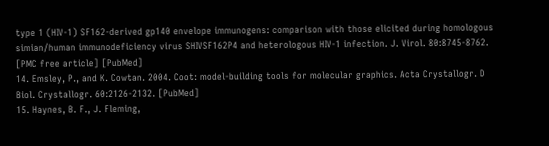type 1 (HIV-1) SF162-derived gp140 envelope immunogens: comparison with those elicited during homologous simian/human immunodeficiency virus SHIVSF162P4 and heterologous HIV-1 infection. J. Virol. 80:8745-8762. [PMC free article] [PubMed]
14. Emsley, P., and K. Cowtan. 2004. Coot: model-building tools for molecular graphics. Acta Crystallogr. D Biol. Crystallogr. 60:2126-2132. [PubMed]
15. Haynes, B. F., J. Fleming,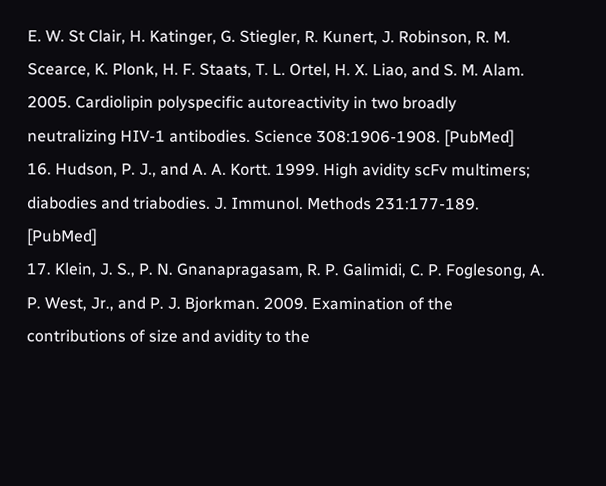E. W. St Clair, H. Katinger, G. Stiegler, R. Kunert, J. Robinson, R. M. Scearce, K. Plonk, H. F. Staats, T. L. Ortel, H. X. Liao, and S. M. Alam. 2005. Cardiolipin polyspecific autoreactivity in two broadly neutralizing HIV-1 antibodies. Science 308:1906-1908. [PubMed]
16. Hudson, P. J., and A. A. Kortt. 1999. High avidity scFv multimers; diabodies and triabodies. J. Immunol. Methods 231:177-189. [PubMed]
17. Klein, J. S., P. N. Gnanapragasam, R. P. Galimidi, C. P. Foglesong, A. P. West, Jr., and P. J. Bjorkman. 2009. Examination of the contributions of size and avidity to the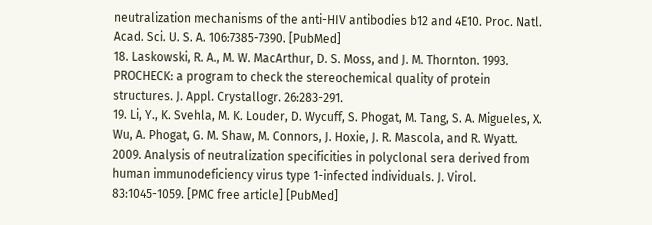neutralization mechanisms of the anti-HIV antibodies b12 and 4E10. Proc. Natl. Acad. Sci. U. S. A. 106:7385-7390. [PubMed]
18. Laskowski, R. A., M. W. MacArthur, D. S. Moss, and J. M. Thornton. 1993. PROCHECK: a program to check the stereochemical quality of protein structures. J. Appl. Crystallogr. 26:283-291.
19. Li, Y., K. Svehla, M. K. Louder, D. Wycuff, S. Phogat, M. Tang, S. A. Migueles, X. Wu, A. Phogat, G. M. Shaw, M. Connors, J. Hoxie, J. R. Mascola, and R. Wyatt. 2009. Analysis of neutralization specificities in polyclonal sera derived from human immunodeficiency virus type 1-infected individuals. J. Virol. 83:1045-1059. [PMC free article] [PubMed]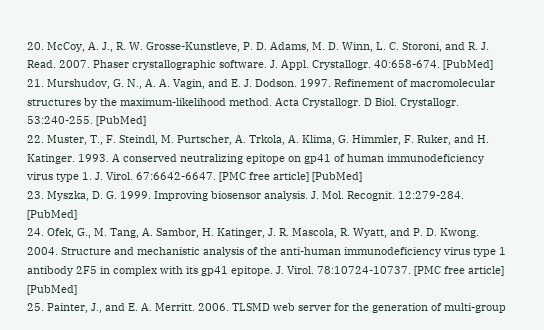20. McCoy, A. J., R. W. Grosse-Kunstleve, P. D. Adams, M. D. Winn, L. C. Storoni, and R. J. Read. 2007. Phaser crystallographic software. J. Appl. Crystallogr. 40:658-674. [PubMed]
21. Murshudov, G. N., A. A. Vagin, and E. J. Dodson. 1997. Refinement of macromolecular structures by the maximum-likelihood method. Acta Crystallogr. D Biol. Crystallogr. 53:240-255. [PubMed]
22. Muster, T., F. Steindl, M. Purtscher, A. Trkola, A. Klima, G. Himmler, F. Ruker, and H. Katinger. 1993. A conserved neutralizing epitope on gp41 of human immunodeficiency virus type 1. J. Virol. 67:6642-6647. [PMC free article] [PubMed]
23. Myszka, D. G. 1999. Improving biosensor analysis. J. Mol. Recognit. 12:279-284. [PubMed]
24. Ofek, G., M. Tang, A. Sambor, H. Katinger, J. R. Mascola, R. Wyatt, and P. D. Kwong. 2004. Structure and mechanistic analysis of the anti-human immunodeficiency virus type 1 antibody 2F5 in complex with its gp41 epitope. J. Virol. 78:10724-10737. [PMC free article] [PubMed]
25. Painter, J., and E. A. Merritt. 2006. TLSMD web server for the generation of multi-group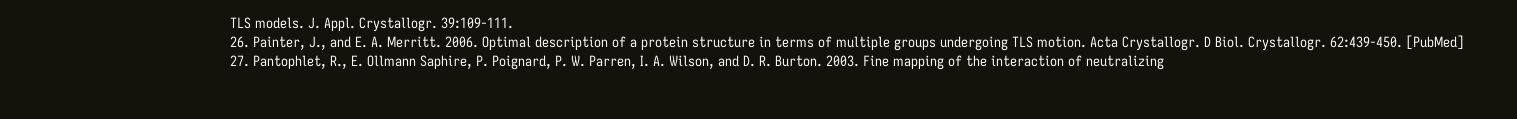TLS models. J. Appl. Crystallogr. 39:109-111.
26. Painter, J., and E. A. Merritt. 2006. Optimal description of a protein structure in terms of multiple groups undergoing TLS motion. Acta Crystallogr. D Biol. Crystallogr. 62:439-450. [PubMed]
27. Pantophlet, R., E. Ollmann Saphire, P. Poignard, P. W. Parren, I. A. Wilson, and D. R. Burton. 2003. Fine mapping of the interaction of neutralizing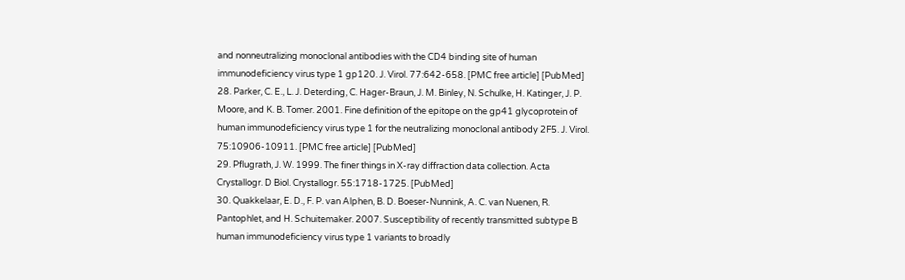and nonneutralizing monoclonal antibodies with the CD4 binding site of human immunodeficiency virus type 1 gp120. J. Virol. 77:642-658. [PMC free article] [PubMed]
28. Parker, C. E., L. J. Deterding, C. Hager-Braun, J. M. Binley, N. Schulke, H. Katinger, J. P. Moore, and K. B. Tomer. 2001. Fine definition of the epitope on the gp41 glycoprotein of human immunodeficiency virus type 1 for the neutralizing monoclonal antibody 2F5. J. Virol. 75:10906-10911. [PMC free article] [PubMed]
29. Pflugrath, J. W. 1999. The finer things in X-ray diffraction data collection. Acta Crystallogr. D Biol. Crystallogr. 55:1718-1725. [PubMed]
30. Quakkelaar, E. D., F. P. van Alphen, B. D. Boeser-Nunnink, A. C. van Nuenen, R. Pantophlet, and H. Schuitemaker. 2007. Susceptibility of recently transmitted subtype B human immunodeficiency virus type 1 variants to broadly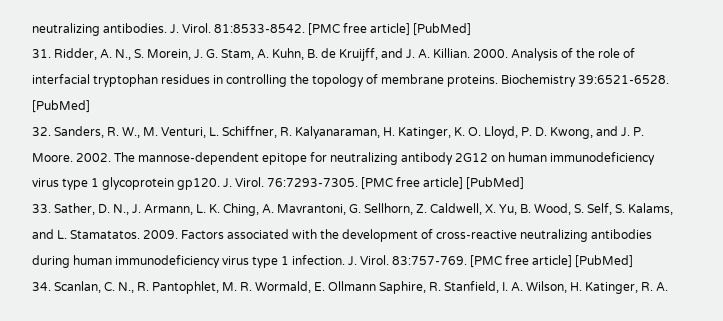neutralizing antibodies. J. Virol. 81:8533-8542. [PMC free article] [PubMed]
31. Ridder, A. N., S. Morein, J. G. Stam, A. Kuhn, B. de Kruijff, and J. A. Killian. 2000. Analysis of the role of interfacial tryptophan residues in controlling the topology of membrane proteins. Biochemistry 39:6521-6528. [PubMed]
32. Sanders, R. W., M. Venturi, L. Schiffner, R. Kalyanaraman, H. Katinger, K. O. Lloyd, P. D. Kwong, and J. P. Moore. 2002. The mannose-dependent epitope for neutralizing antibody 2G12 on human immunodeficiency virus type 1 glycoprotein gp120. J. Virol. 76:7293-7305. [PMC free article] [PubMed]
33. Sather, D. N., J. Armann, L. K. Ching, A. Mavrantoni, G. Sellhorn, Z. Caldwell, X. Yu, B. Wood, S. Self, S. Kalams, and L. Stamatatos. 2009. Factors associated with the development of cross-reactive neutralizing antibodies during human immunodeficiency virus type 1 infection. J. Virol. 83:757-769. [PMC free article] [PubMed]
34. Scanlan, C. N., R. Pantophlet, M. R. Wormald, E. Ollmann Saphire, R. Stanfield, I. A. Wilson, H. Katinger, R. A.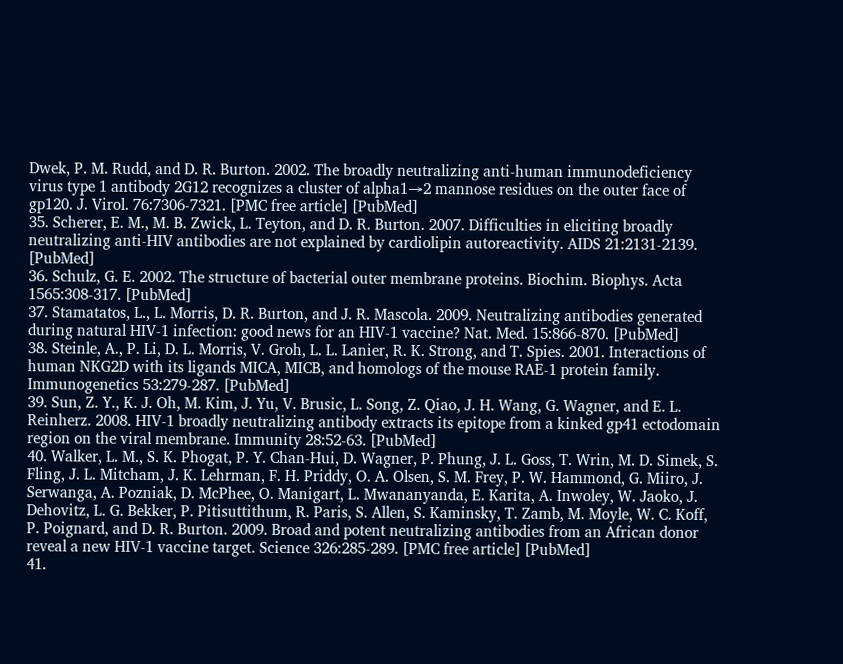Dwek, P. M. Rudd, and D. R. Burton. 2002. The broadly neutralizing anti-human immunodeficiency virus type 1 antibody 2G12 recognizes a cluster of alpha1→2 mannose residues on the outer face of gp120. J. Virol. 76:7306-7321. [PMC free article] [PubMed]
35. Scherer, E. M., M. B. Zwick, L. Teyton, and D. R. Burton. 2007. Difficulties in eliciting broadly neutralizing anti-HIV antibodies are not explained by cardiolipin autoreactivity. AIDS 21:2131-2139. [PubMed]
36. Schulz, G. E. 2002. The structure of bacterial outer membrane proteins. Biochim. Biophys. Acta 1565:308-317. [PubMed]
37. Stamatatos, L., L. Morris, D. R. Burton, and J. R. Mascola. 2009. Neutralizing antibodies generated during natural HIV-1 infection: good news for an HIV-1 vaccine? Nat. Med. 15:866-870. [PubMed]
38. Steinle, A., P. Li, D. L. Morris, V. Groh, L. L. Lanier, R. K. Strong, and T. Spies. 2001. Interactions of human NKG2D with its ligands MICA, MICB, and homologs of the mouse RAE-1 protein family. Immunogenetics 53:279-287. [PubMed]
39. Sun, Z. Y., K. J. Oh, M. Kim, J. Yu, V. Brusic, L. Song, Z. Qiao, J. H. Wang, G. Wagner, and E. L. Reinherz. 2008. HIV-1 broadly neutralizing antibody extracts its epitope from a kinked gp41 ectodomain region on the viral membrane. Immunity 28:52-63. [PubMed]
40. Walker, L. M., S. K. Phogat, P. Y. Chan-Hui, D. Wagner, P. Phung, J. L. Goss, T. Wrin, M. D. Simek, S. Fling, J. L. Mitcham, J. K. Lehrman, F. H. Priddy, O. A. Olsen, S. M. Frey, P. W. Hammond, G. Miiro, J. Serwanga, A. Pozniak, D. McPhee, O. Manigart, L. Mwananyanda, E. Karita, A. Inwoley, W. Jaoko, J. Dehovitz, L. G. Bekker, P. Pitisuttithum, R. Paris, S. Allen, S. Kaminsky, T. Zamb, M. Moyle, W. C. Koff, P. Poignard, and D. R. Burton. 2009. Broad and potent neutralizing antibodies from an African donor reveal a new HIV-1 vaccine target. Science 326:285-289. [PMC free article] [PubMed]
41.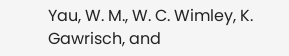Yau, W. M., W. C. Wimley, K. Gawrisch, and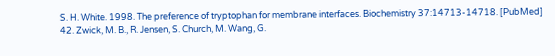S. H. White. 1998. The preference of tryptophan for membrane interfaces. Biochemistry 37:14713-14718. [PubMed]
42. Zwick, M. B., R. Jensen, S. Church, M. Wang, G.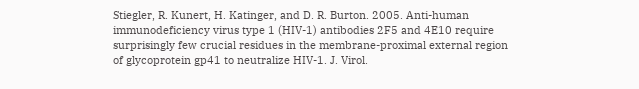Stiegler, R. Kunert, H. Katinger, and D. R. Burton. 2005. Anti-human immunodeficiency virus type 1 (HIV-1) antibodies 2F5 and 4E10 require surprisingly few crucial residues in the membrane-proximal external region of glycoprotein gp41 to neutralize HIV-1. J. Virol.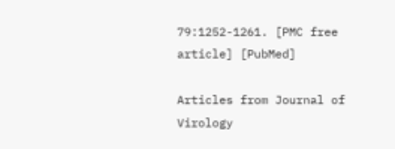79:1252-1261. [PMC free article] [PubMed]

Articles from Journal of Virology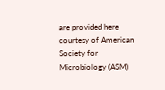are provided here courtesy of American Society for Microbiology (ASM)